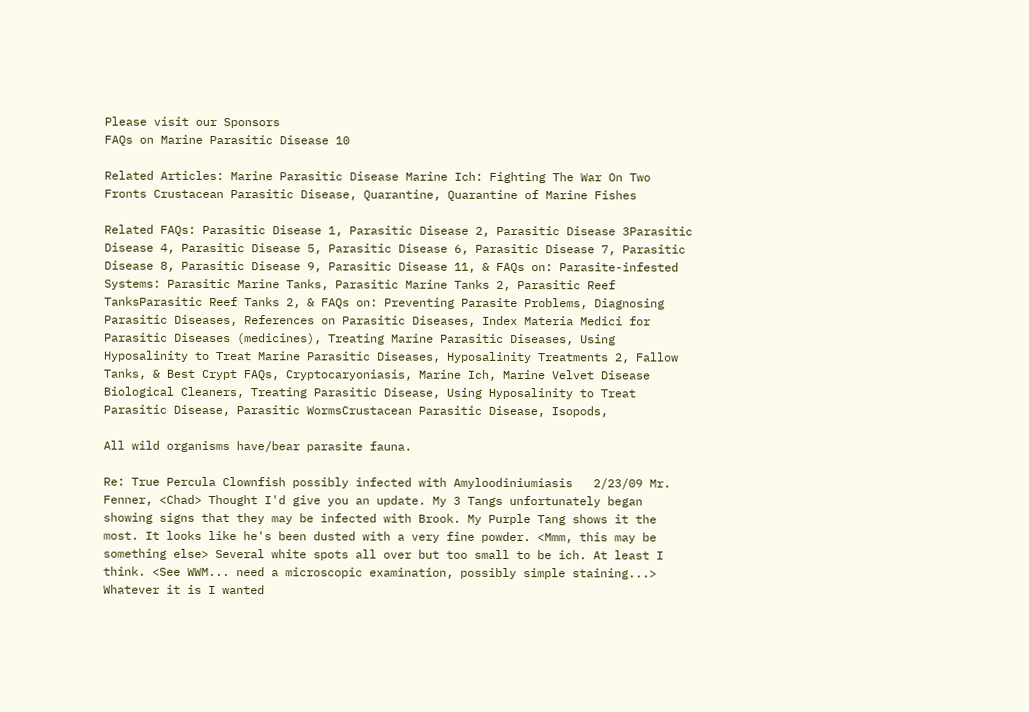Please visit our Sponsors
FAQs on Marine Parasitic Disease 10

Related Articles: Marine Parasitic Disease Marine Ich: Fighting The War On Two Fronts Crustacean Parasitic Disease, Quarantine, Quarantine of Marine Fishes

Related FAQs: Parasitic Disease 1, Parasitic Disease 2, Parasitic Disease 3Parasitic Disease 4, Parasitic Disease 5, Parasitic Disease 6, Parasitic Disease 7, Parasitic Disease 8, Parasitic Disease 9, Parasitic Disease 11, & FAQs on: Parasite-infested Systems: Parasitic Marine Tanks, Parasitic Marine Tanks 2, Parasitic Reef TanksParasitic Reef Tanks 2, & FAQs on: Preventing Parasite Problems, Diagnosing Parasitic Diseases, References on Parasitic Diseases, Index Materia Medici for Parasitic Diseases (medicines), Treating Marine Parasitic Diseases, Using Hyposalinity to Treat Marine Parasitic Diseases, Hyposalinity Treatments 2, Fallow Tanks, & Best Crypt FAQs, Cryptocaryoniasis, Marine Ich, Marine Velvet Disease Biological Cleaners, Treating Parasitic Disease, Using Hyposalinity to Treat Parasitic Disease, Parasitic WormsCrustacean Parasitic Disease, Isopods,

All wild organisms have/bear parasite fauna.

Re: True Percula Clownfish possibly infected with Amyloodiniumiasis   2/23/09 Mr. Fenner, <Chad> Thought I'd give you an update. My 3 Tangs unfortunately began showing signs that they may be infected with Brook. My Purple Tang shows it the most. It looks like he's been dusted with a very fine powder. <Mmm, this may be something else> Several white spots all over but too small to be ich. At least I think. <See WWM... need a microscopic examination, possibly simple staining...> Whatever it is I wanted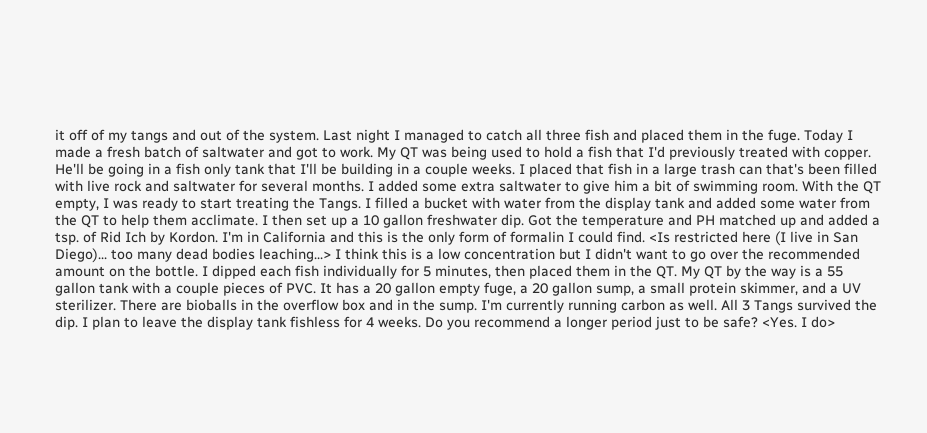it off of my tangs and out of the system. Last night I managed to catch all three fish and placed them in the fuge. Today I made a fresh batch of saltwater and got to work. My QT was being used to hold a fish that I'd previously treated with copper. He'll be going in a fish only tank that I'll be building in a couple weeks. I placed that fish in a large trash can that's been filled with live rock and saltwater for several months. I added some extra saltwater to give him a bit of swimming room. With the QT empty, I was ready to start treating the Tangs. I filled a bucket with water from the display tank and added some water from the QT to help them acclimate. I then set up a 10 gallon freshwater dip. Got the temperature and PH matched up and added a tsp. of Rid Ich by Kordon. I'm in California and this is the only form of formalin I could find. <Is restricted here (I live in San Diego)... too many dead bodies leaching...> I think this is a low concentration but I didn't want to go over the recommended amount on the bottle. I dipped each fish individually for 5 minutes, then placed them in the QT. My QT by the way is a 55 gallon tank with a couple pieces of PVC. It has a 20 gallon empty fuge, a 20 gallon sump, a small protein skimmer, and a UV sterilizer. There are bioballs in the overflow box and in the sump. I'm currently running carbon as well. All 3 Tangs survived the dip. I plan to leave the display tank fishless for 4 weeks. Do you recommend a longer period just to be safe? <Yes. I do>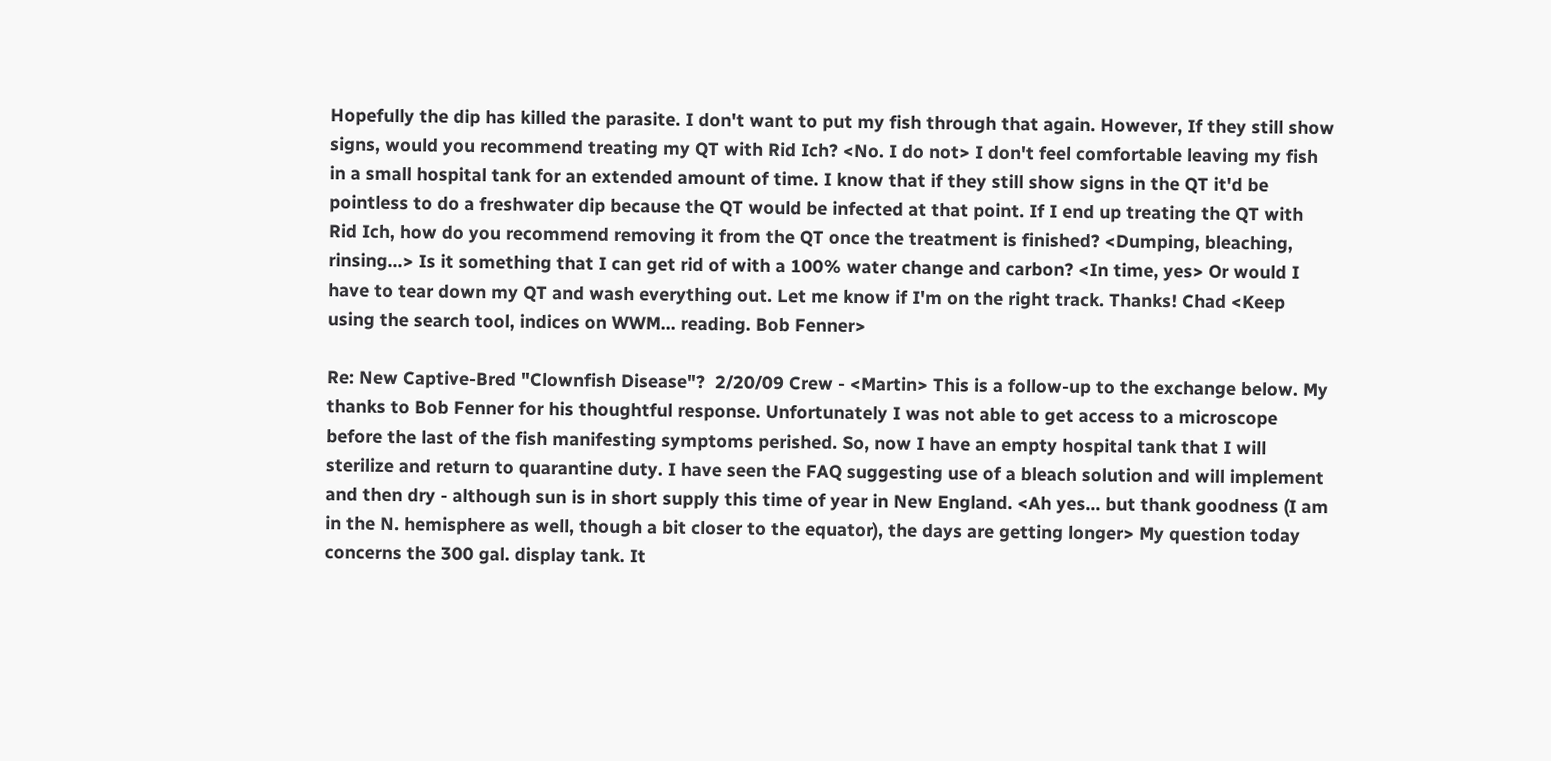Hopefully the dip has killed the parasite. I don't want to put my fish through that again. However, If they still show signs, would you recommend treating my QT with Rid Ich? <No. I do not> I don't feel comfortable leaving my fish in a small hospital tank for an extended amount of time. I know that if they still show signs in the QT it'd be pointless to do a freshwater dip because the QT would be infected at that point. If I end up treating the QT with Rid Ich, how do you recommend removing it from the QT once the treatment is finished? <Dumping, bleaching, rinsing...> Is it something that I can get rid of with a 100% water change and carbon? <In time, yes> Or would I have to tear down my QT and wash everything out. Let me know if I'm on the right track. Thanks! Chad <Keep using the search tool, indices on WWM... reading. Bob Fenner>

Re: New Captive-Bred "Clownfish Disease"?  2/20/09 Crew - <Martin> This is a follow-up to the exchange below. My thanks to Bob Fenner for his thoughtful response. Unfortunately I was not able to get access to a microscope before the last of the fish manifesting symptoms perished. So, now I have an empty hospital tank that I will sterilize and return to quarantine duty. I have seen the FAQ suggesting use of a bleach solution and will implement and then dry - although sun is in short supply this time of year in New England. <Ah yes... but thank goodness (I am in the N. hemisphere as well, though a bit closer to the equator), the days are getting longer> My question today concerns the 300 gal. display tank. It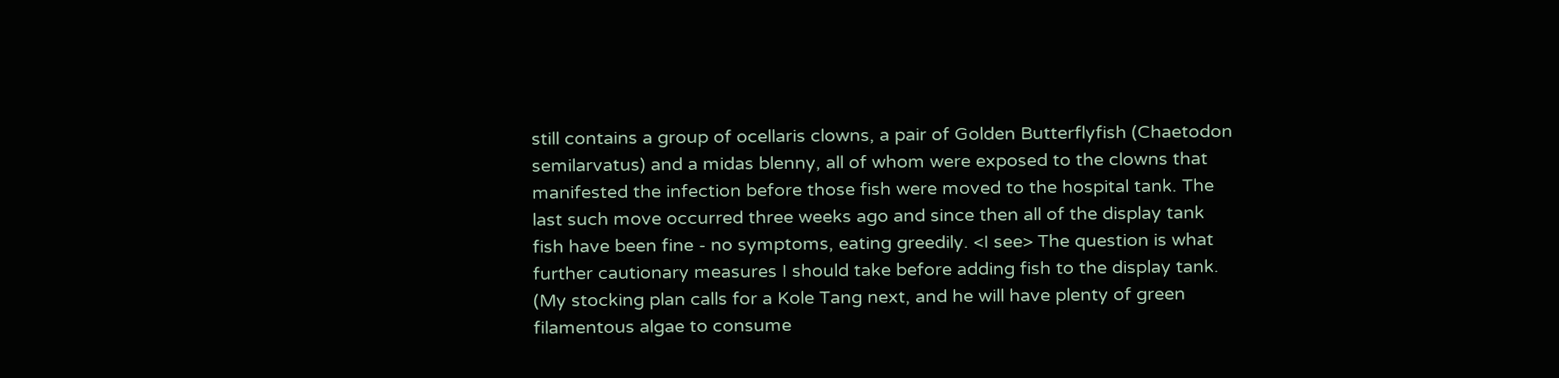still contains a group of ocellaris clowns, a pair of Golden Butterflyfish (Chaetodon semilarvatus) and a midas blenny, all of whom were exposed to the clowns that manifested the infection before those fish were moved to the hospital tank. The last such move occurred three weeks ago and since then all of the display tank fish have been fine - no symptoms, eating greedily. <I see> The question is what further cautionary measures I should take before adding fish to the display tank. (My stocking plan calls for a Kole Tang next, and he will have plenty of green filamentous algae to consume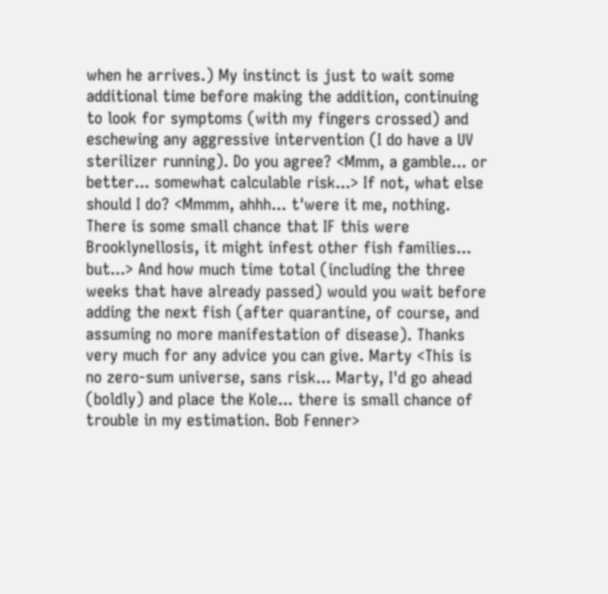when he arrives.) My instinct is just to wait some additional time before making the addition, continuing to look for symptoms (with my fingers crossed) and eschewing any aggressive intervention (I do have a UV sterilizer running). Do you agree? <Mmm, a gamble... or better... somewhat calculable risk...> If not, what else should I do? <Mmmm, ahhh... t'were it me, nothing. There is some small chance that IF this were Brooklynellosis, it might infest other fish families... but...> And how much time total (including the three weeks that have already passed) would you wait before adding the next fish (after quarantine, of course, and assuming no more manifestation of disease). Thanks very much for any advice you can give. Marty <This is no zero-sum universe, sans risk... Marty, I'd go ahead (boldly) and place the Kole... there is small chance of trouble in my estimation. Bob Fenner>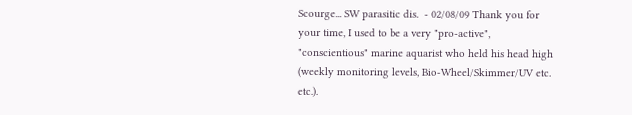Scourge... SW parasitic dis.  - 02/08/09 Thank you for your time, I used to be a very "pro-active", "conscientious" marine aquarist who held his head high (weekly monitoring levels, Bio-Wheel/Skimmer/UV etc. etc.).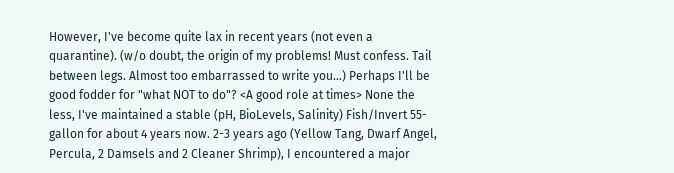However, I've become quite lax in recent years (not even a quarantine). (w/o doubt, the origin of my problems! Must confess. Tail between legs. Almost too embarrassed to write you...) Perhaps I'll be good fodder for "what NOT to do"? <A good role at times> None the less, I've maintained a stable (pH, BioLevels, Salinity) Fish/Invert 55-gallon for about 4 years now. 2-3 years ago (Yellow Tang, Dwarf Angel, Percula, 2 Damsels and 2 Cleaner Shrimp), I encountered a major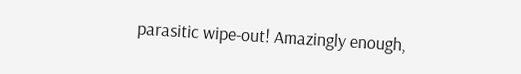parasitic wipe-out! Amazingly enough,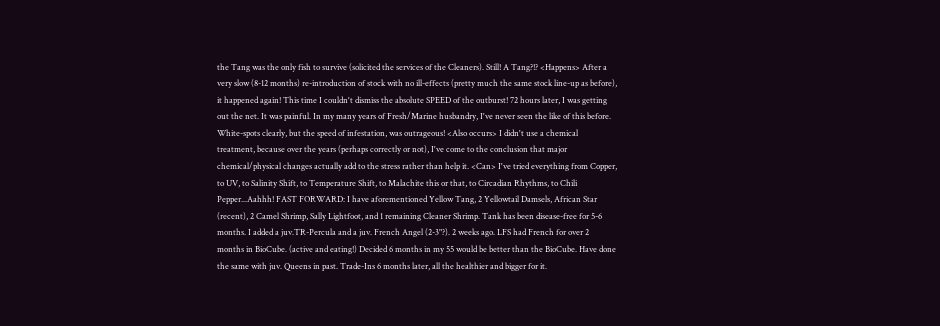the Tang was the only fish to survive (solicited the services of the Cleaners). Still! A Tang?!? <Happens> After a very slow (8-12 months) re-introduction of stock with no ill-effects (pretty much the same stock line-up as before), it happened again! This time I couldn't dismiss the absolute SPEED of the outburst! 72 hours later, I was getting out the net. It was painful. In my many years of Fresh/Marine husbandry, I've never seen the like of this before. White-spots clearly, but the speed of infestation, was outrageous! <Also occurs> I didn't use a chemical treatment, because over the years (perhaps correctly or not), I've come to the conclusion that major chemical/physical changes actually add to the stress rather than help it. <Can> I've tried everything from Copper, to UV, to Salinity Shift, to Temperature Shift, to Malachite this or that, to Circadian Rhythms, to Chili Pepper...Aahhh! FAST FORWARD: I have aforementioned Yellow Tang, 2 Yellowtail Damsels, African Star (recent), 2 Camel Shrimp, Sally Lightfoot, and 1 remaining Cleaner Shrimp. Tank has been disease-free for 5-6 months. I added a juv.TR-Percula and a juv. French Angel (2-3"?). 2 weeks ago. LFS had French for over 2 months in BioCube. (active and eating!) Decided 6 months in my 55 would be better than the BioCube. Have done the same with juv. Queens in past. Trade-Ins 6 months later, all the healthier and bigger for it.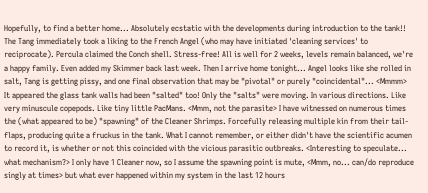Hopefully, to find a better home... Absolutely ecstatic with the developments during introduction to the tank!! The Tang immediately took a liking to the French Angel (who may have initiated 'cleaning services' to reciprocate). Percula claimed the Conch shell. Stress-free! All is well for 2 weeks, levels remain balanced, we're a happy family. Even added my Skimmer back last week. Then I arrive home tonight... Angel looks like she rolled in salt, Tang is getting pissy, and one final observation that may be "pivotal" or purely "coincidental"... <Mmmm> It appeared the glass tank walls had been "salted" too! Only the "salts" were moving. In various directions. Like very minuscule copepods. Like tiny little PacMans. <Mmm, not the parasite> I have witnessed on numerous times the (what appeared to be) "spawning" of the Cleaner Shrimps. Forcefully releasing multiple kin from their tail-flaps, producing quite a fruckus in the tank. What I cannot remember, or either didn't have the scientific acumen to record it, is whether or not this coincided with the vicious parasitic outbreaks. <Interesting to speculate... what mechanism?> I only have 1 Cleaner now, so I assume the spawning point is mute, <Mmm, no... can/do reproduce singly at times> but what ever happened within my system in the last 12 hours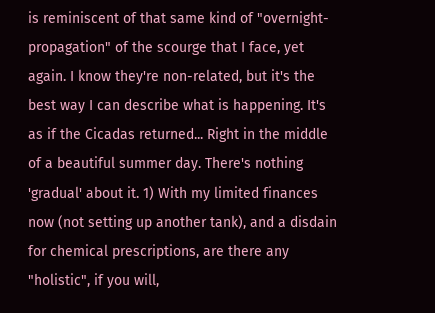is reminiscent of that same kind of "overnight-propagation" of the scourge that I face, yet again. I know they're non-related, but it's the best way I can describe what is happening. It's as if the Cicadas returned... Right in the middle of a beautiful summer day. There's nothing 'gradual' about it. 1) With my limited finances now (not setting up another tank), and a disdain for chemical prescriptions, are there any "holistic", if you will,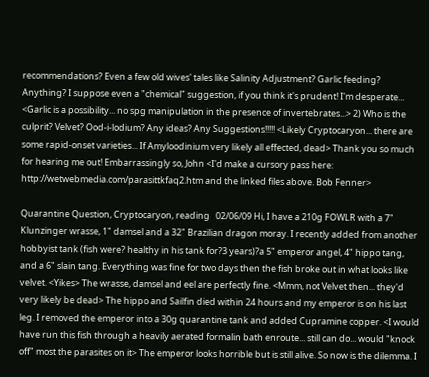recommendations? Even a few old wives' tales like Salinity Adjustment? Garlic feeding? Anything? I suppose even a "chemical" suggestion, if you think it's prudent! I'm desperate... <Garlic is a possibility... no spg manipulation in the presence of invertebrates...> 2) Who is the culprit? Velvet? Ood-i-lodium? Any ideas? Any Suggestions!!!!! <Likely Cryptocaryon... there are some rapid-onset varieties... If Amyloodinium very likely all effected, dead> Thank you so much for hearing me out! Embarrassingly so, John <I'd make a cursory pass here: http://wetwebmedia.com/parasittkfaq2.htm and the linked files above. Bob Fenner>

Quarantine Question, Cryptocaryon, reading   02/06/09 Hi, I have a 210g FOWLR with a 7" Klunzinger wrasse, 1" damsel and a 32" Brazilian dragon moray. I recently added from another hobbyist tank (fish were? healthy in his tank for?3 years)?a 5" emperor angel, 4" hippo tang, and a 6" slain tang. Everything was fine for two days then the fish broke out in what looks like velvet. <Yikes> The wrasse, damsel and eel are perfectly fine. <Mmm, not Velvet then... they'd very likely be dead> The hippo and Sailfin died within 24 hours and my emperor is on his last leg. I removed the emperor into a 30g quarantine tank and added Cupramine copper. <I would have run this fish through a heavily aerated formalin bath enroute... still can do... would "knock off" most the parasites on it> The emperor looks horrible but is still alive. So now is the dilemma. I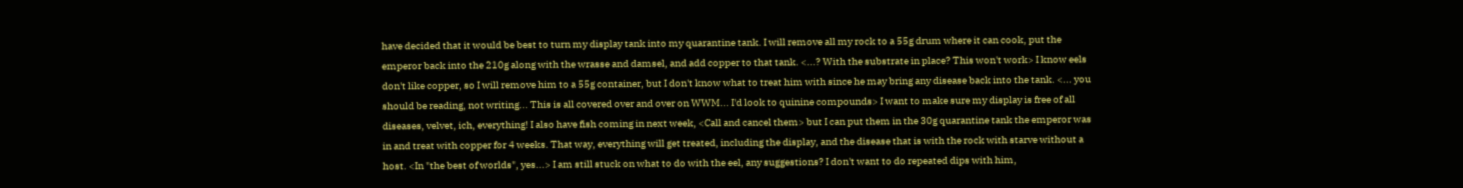have decided that it would be best to turn my display tank into my quarantine tank. I will remove all my rock to a 55g drum where it can cook, put the emperor back into the 210g along with the wrasse and damsel, and add copper to that tank. <...? With the substrate in place? This won't work> I know eels don't like copper, so I will remove him to a 55g container, but I don't know what to treat him with since he may bring any disease back into the tank. <... you should be reading, not writing... This is all covered over and over on WWM... I'd look to quinine compounds> I want to make sure my display is free of all diseases, velvet, ich, everything! I also have fish coming in next week, <Call and cancel them> but I can put them in the 30g quarantine tank the emperor was in and treat with copper for 4 weeks. That way, everything will get treated, including the display, and the disease that is with the rock with starve without a host. <In "the best of worlds", yes...> I am still stuck on what to do with the eel, any suggestions? I don't want to do repeated dips with him,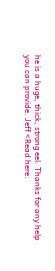he is a huge, thick, strong eel. Thanks for any help you can provide. Jeff <Read here: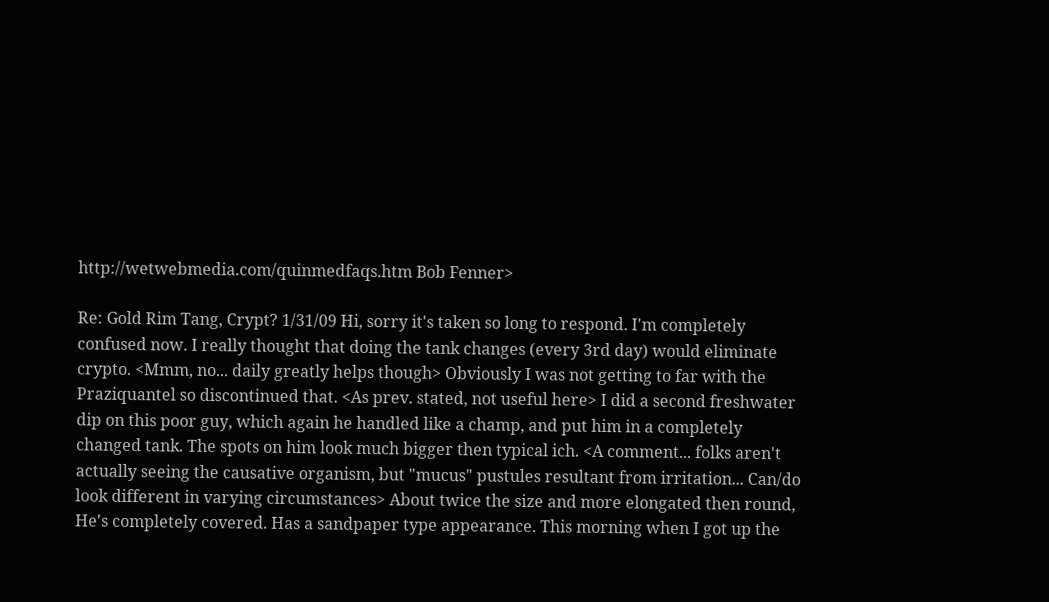http://wetwebmedia.com/quinmedfaqs.htm Bob Fenner>

Re: Gold Rim Tang, Crypt? 1/31/09 Hi, sorry it's taken so long to respond. I'm completely confused now. I really thought that doing the tank changes (every 3rd day) would eliminate crypto. <Mmm, no... daily greatly helps though> Obviously I was not getting to far with the Praziquantel so discontinued that. <As prev. stated, not useful here> I did a second freshwater dip on this poor guy, which again he handled like a champ, and put him in a completely changed tank. The spots on him look much bigger then typical ich. <A comment... folks aren't actually seeing the causative organism, but "mucus" pustules resultant from irritation... Can/do look different in varying circumstances> About twice the size and more elongated then round, He's completely covered. Has a sandpaper type appearance. This morning when I got up the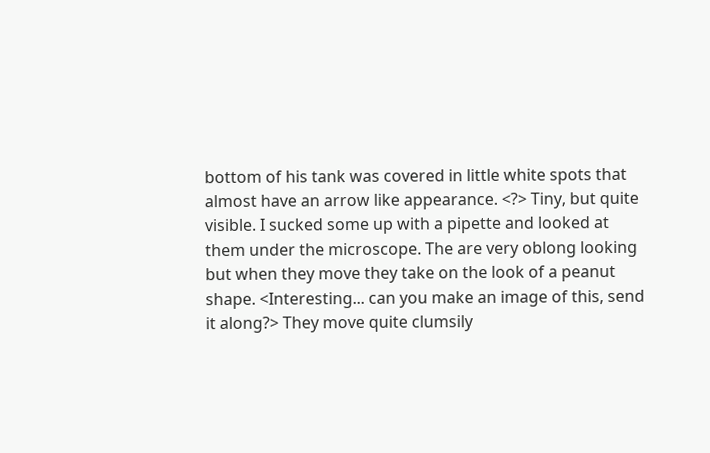bottom of his tank was covered in little white spots that almost have an arrow like appearance. <?> Tiny, but quite visible. I sucked some up with a pipette and looked at them under the microscope. The are very oblong looking but when they move they take on the look of a peanut shape. <Interesting... can you make an image of this, send it along?> They move quite clumsily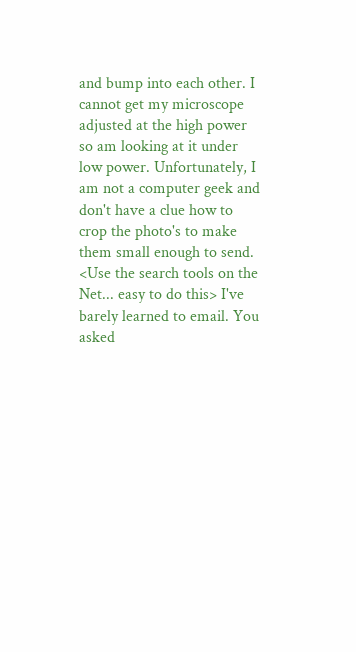and bump into each other. I cannot get my microscope adjusted at the high power so am looking at it under low power. Unfortunately, I am not a computer geek and don't have a clue how to crop the photo's to make them small enough to send. <Use the search tools on the Net... easy to do this> I've barely learned to email. You asked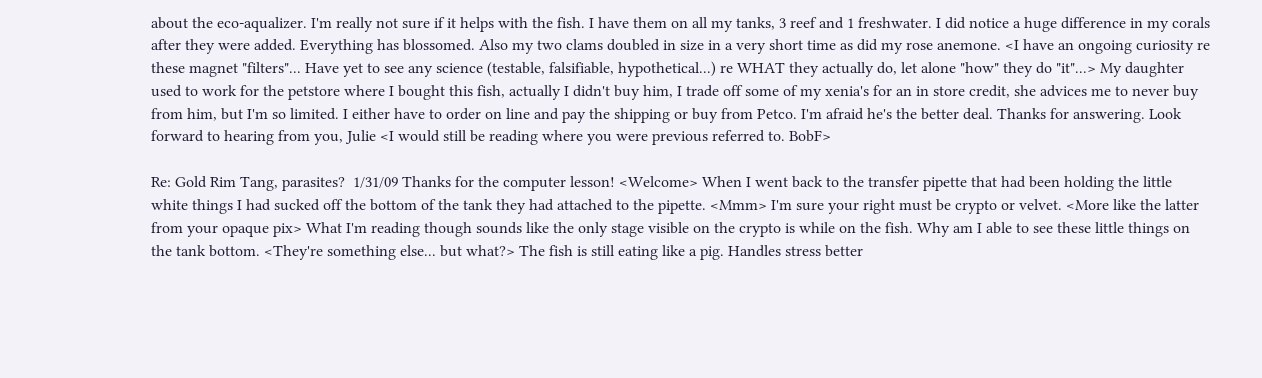about the eco-aqualizer. I'm really not sure if it helps with the fish. I have them on all my tanks, 3 reef and 1 freshwater. I did notice a huge difference in my corals after they were added. Everything has blossomed. Also my two clams doubled in size in a very short time as did my rose anemone. <I have an ongoing curiosity re these magnet "filters"... Have yet to see any science (testable, falsifiable, hypothetical...) re WHAT they actually do, let alone "how" they do "it"...> My daughter used to work for the petstore where I bought this fish, actually I didn't buy him, I trade off some of my xenia's for an in store credit, she advices me to never buy from him, but I'm so limited. I either have to order on line and pay the shipping or buy from Petco. I'm afraid he's the better deal. Thanks for answering. Look forward to hearing from you, Julie <I would still be reading where you were previous referred to. BobF>

Re: Gold Rim Tang, parasites?  1/31/09 Thanks for the computer lesson! <Welcome> When I went back to the transfer pipette that had been holding the little white things I had sucked off the bottom of the tank they had attached to the pipette. <Mmm> I'm sure your right must be crypto or velvet. <More like the latter from your opaque pix> What I'm reading though sounds like the only stage visible on the crypto is while on the fish. Why am I able to see these little things on the tank bottom. <They're something else... but what?> The fish is still eating like a pig. Handles stress better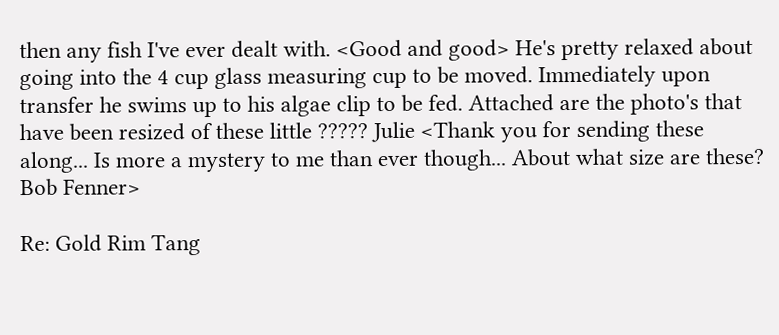then any fish I've ever dealt with. <Good and good> He's pretty relaxed about going into the 4 cup glass measuring cup to be moved. Immediately upon transfer he swims up to his algae clip to be fed. Attached are the photo's that have been resized of these little ????? Julie <Thank you for sending these along... Is more a mystery to me than ever though... About what size are these? Bob Fenner>

Re: Gold Rim Tang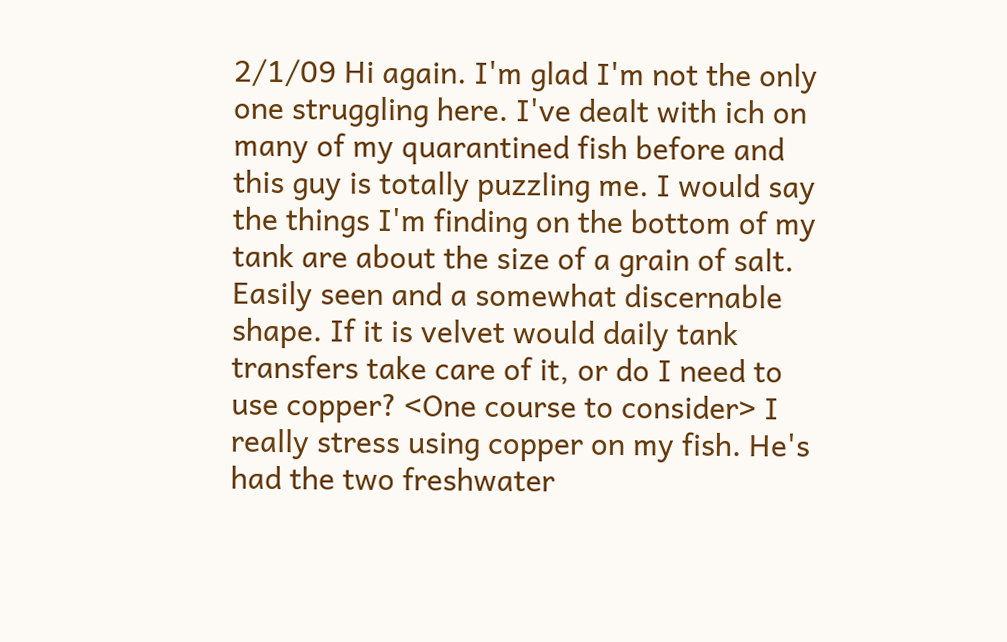2/1/09 Hi again. I'm glad I'm not the only one struggling here. I've dealt with ich on many of my quarantined fish before and this guy is totally puzzling me. I would say the things I'm finding on the bottom of my tank are about the size of a grain of salt. Easily seen and a somewhat discernable shape. If it is velvet would daily tank transfers take care of it, or do I need to use copper? <One course to consider> I really stress using copper on my fish. He's had the two freshwater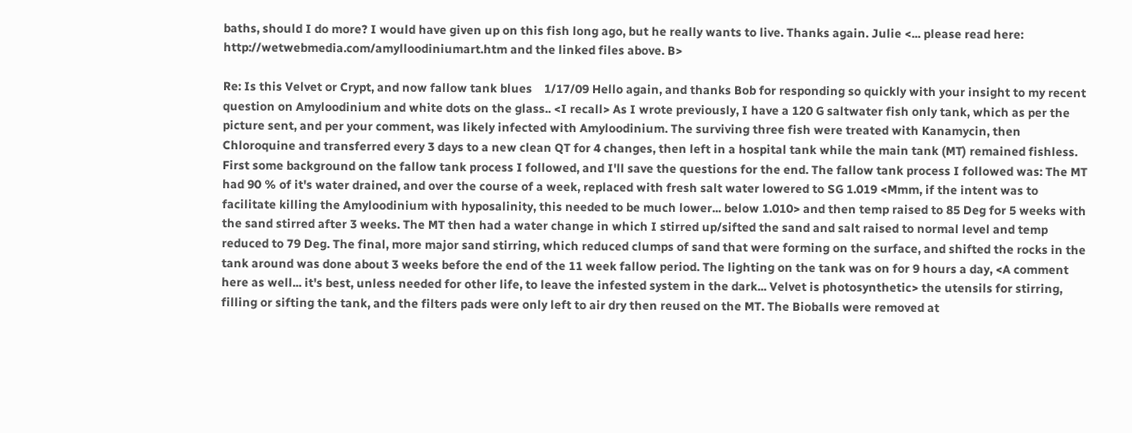baths, should I do more? I would have given up on this fish long ago, but he really wants to live. Thanks again. Julie <... please read here: http://wetwebmedia.com/amylloodiniumart.htm and the linked files above. B>

Re: Is this Velvet or Crypt, and now fallow tank blues    1/17/09 Hello again, and thanks Bob for responding so quickly with your insight to my recent question on Amyloodinium and white dots on the glass.. <I recall> As I wrote previously, I have a 120 G saltwater fish only tank, which as per the picture sent, and per your comment, was likely infected with Amyloodinium. The surviving three fish were treated with Kanamycin, then Chloroquine and transferred every 3 days to a new clean QT for 4 changes, then left in a hospital tank while the main tank (MT) remained fishless. First some background on the fallow tank process I followed, and I'll save the questions for the end. The fallow tank process I followed was: The MT had 90 % of it's water drained, and over the course of a week, replaced with fresh salt water lowered to SG 1.019 <Mmm, if the intent was to facilitate killing the Amyloodinium with hyposalinity, this needed to be much lower... below 1.010> and then temp raised to 85 Deg for 5 weeks with the sand stirred after 3 weeks. The MT then had a water change in which I stirred up/sifted the sand and salt raised to normal level and temp reduced to 79 Deg. The final, more major sand stirring, which reduced clumps of sand that were forming on the surface, and shifted the rocks in the tank around was done about 3 weeks before the end of the 11 week fallow period. The lighting on the tank was on for 9 hours a day, <A comment here as well... it's best, unless needed for other life, to leave the infested system in the dark... Velvet is photosynthetic> the utensils for stirring, filling or sifting the tank, and the filters pads were only left to air dry then reused on the MT. The Bioballs were removed at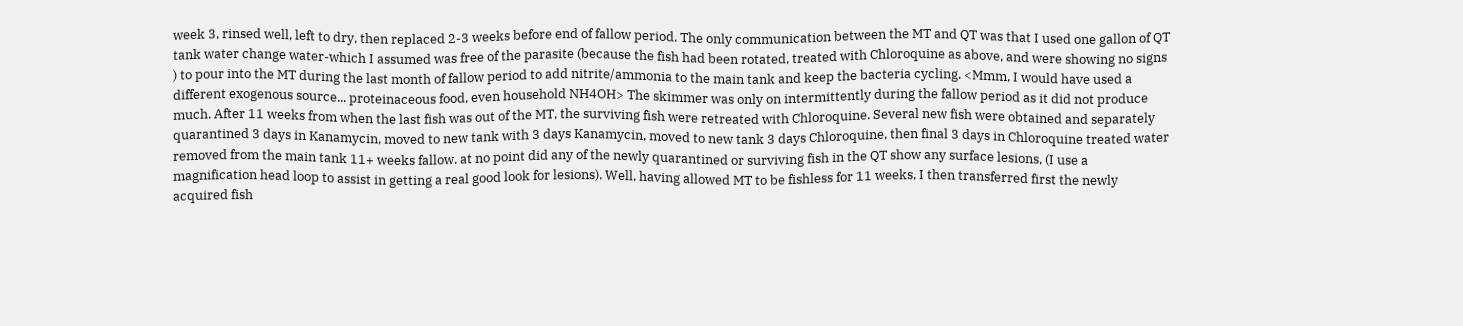week 3, rinsed well, left to dry, then replaced 2-3 weeks before end of fallow period. The only communication between the MT and QT was that I used one gallon of QT tank water change water-which I assumed was free of the parasite (because the fish had been rotated, treated with Chloroquine as above, and were showing no signs ) to pour into the MT during the last month of fallow period to add nitrite/ammonia to the main tank and keep the bacteria cycling. <Mmm, I would have used a different exogenous source... proteinaceous food, even household NH4OH> The skimmer was only on intermittently during the fallow period as it did not produce much. After 11 weeks from when the last fish was out of the MT, the surviving fish were retreated with Chloroquine. Several new fish were obtained and separately quarantined 3 days in Kanamycin, moved to new tank with 3 days Kanamycin, moved to new tank 3 days Chloroquine, then final 3 days in Chloroquine treated water removed from the main tank 11+ weeks fallow. at no point did any of the newly quarantined or surviving fish in the QT show any surface lesions, (I use a magnification head loop to assist in getting a real good look for lesions). Well, having allowed MT to be fishless for 11 weeks, I then transferred first the newly acquired fish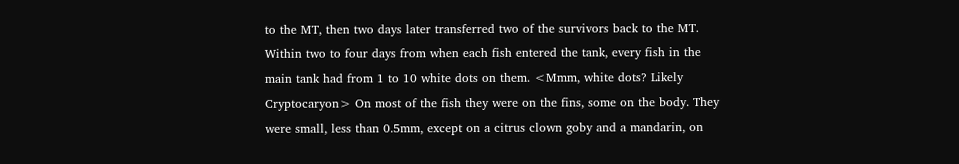to the MT, then two days later transferred two of the survivors back to the MT. Within two to four days from when each fish entered the tank, every fish in the main tank had from 1 to 10 white dots on them. <Mmm, white dots? Likely Cryptocaryon> On most of the fish they were on the fins, some on the body. They were small, less than 0.5mm, except on a citrus clown goby and a mandarin, on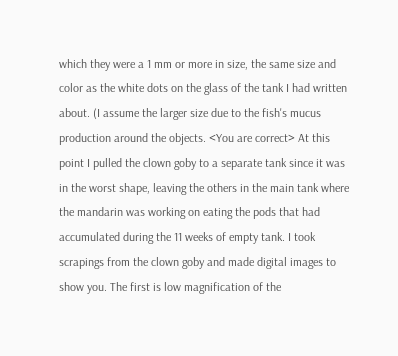which they were a 1 mm or more in size, the same size and color as the white dots on the glass of the tank I had written about. (I assume the larger size due to the fish's mucus production around the objects. <You are correct> At this point I pulled the clown goby to a separate tank since it was in the worst shape, leaving the others in the main tank where the mandarin was working on eating the pods that had accumulated during the 11 weeks of empty tank. I took scrapings from the clown goby and made digital images to show you. The first is low magnification of the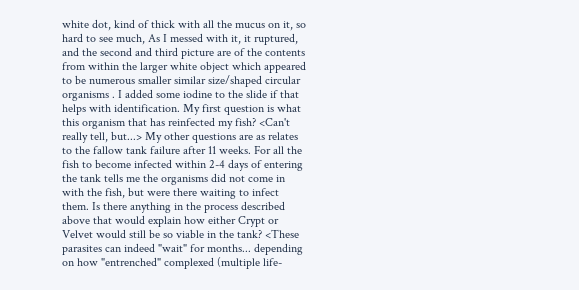white dot, kind of thick with all the mucus on it, so hard to see much, As I messed with it, it ruptured, and the second and third picture are of the contents from within the larger white object which appeared to be numerous smaller similar size/shaped circular organisms . I added some iodine to the slide if that helps with identification. My first question is what this organism that has reinfected my fish? <Can't really tell, but...> My other questions are as relates to the fallow tank failure after 11 weeks. For all the fish to become infected within 2-4 days of entering the tank tells me the organisms did not come in with the fish, but were there waiting to infect them. Is there anything in the process described above that would explain how either Crypt or Velvet would still be so viable in the tank? <These parasites can indeed "wait" for months... depending on how "entrenched" complexed (multiple life-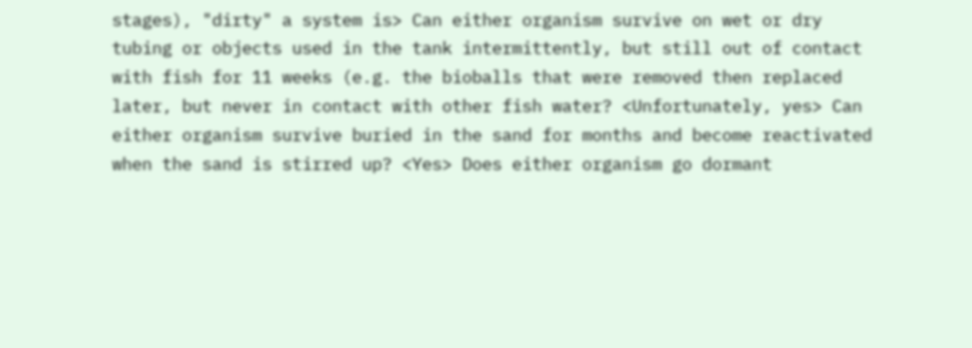stages), "dirty" a system is> Can either organism survive on wet or dry tubing or objects used in the tank intermittently, but still out of contact with fish for 11 weeks (e.g. the bioballs that were removed then replaced later, but never in contact with other fish water? <Unfortunately, yes> Can either organism survive buried in the sand for months and become reactivated when the sand is stirred up? <Yes> Does either organism go dormant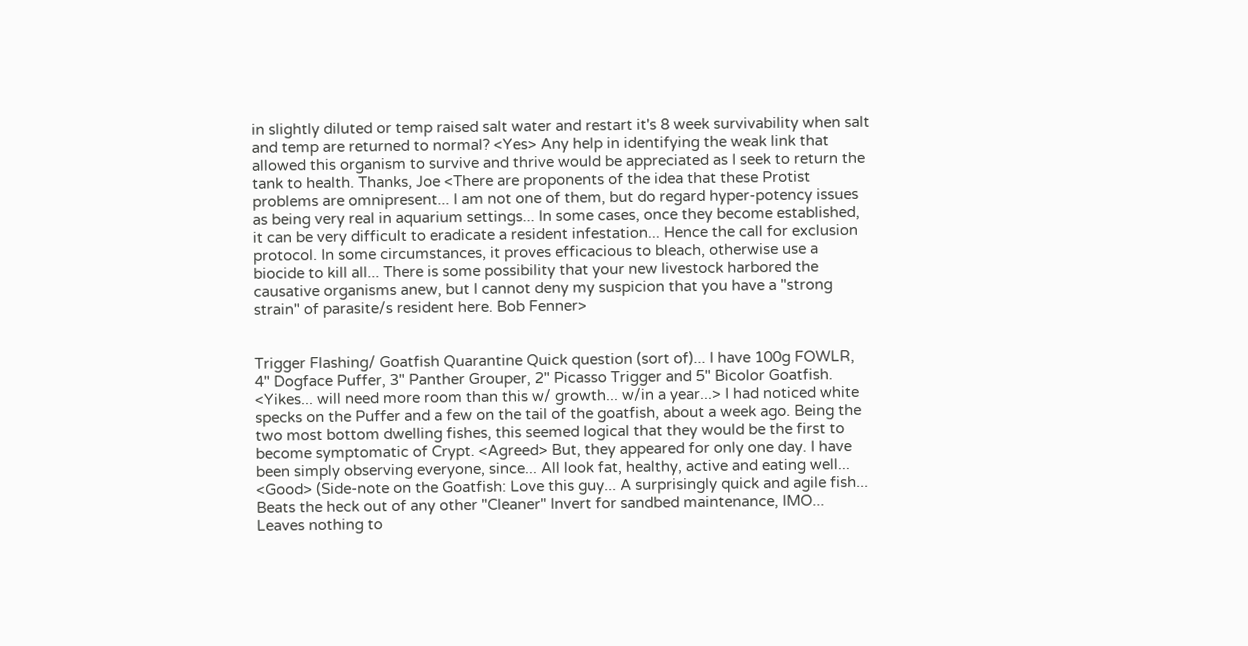in slightly diluted or temp raised salt water and restart it's 8 week survivability when salt and temp are returned to normal? <Yes> Any help in identifying the weak link that allowed this organism to survive and thrive would be appreciated as I seek to return the tank to health. Thanks, Joe <There are proponents of the idea that these Protist problems are omnipresent... I am not one of them, but do regard hyper-potency issues as being very real in aquarium settings... In some cases, once they become established, it can be very difficult to eradicate a resident infestation... Hence the call for exclusion protocol. In some circumstances, it proves efficacious to bleach, otherwise use a biocide to kill all... There is some possibility that your new livestock harbored the causative organisms anew, but I cannot deny my suspicion that you have a "strong strain" of parasite/s resident here. Bob Fenner>


Trigger Flashing/ Goatfish Quarantine Quick question (sort of)... I have 100g FOWLR, 4" Dogface Puffer, 3" Panther Grouper, 2" Picasso Trigger and 5" Bicolor Goatfish. <Yikes... will need more room than this w/ growth... w/in a year...> I had noticed white specks on the Puffer and a few on the tail of the goatfish, about a week ago. Being the two most bottom dwelling fishes, this seemed logical that they would be the first to become symptomatic of Crypt. <Agreed> But, they appeared for only one day. I have been simply observing everyone, since... All look fat, healthy, active and eating well... <Good> (Side-note on the Goatfish: Love this guy... A surprisingly quick and agile fish... Beats the heck out of any other "Cleaner" Invert for sandbed maintenance, IMO... Leaves nothing to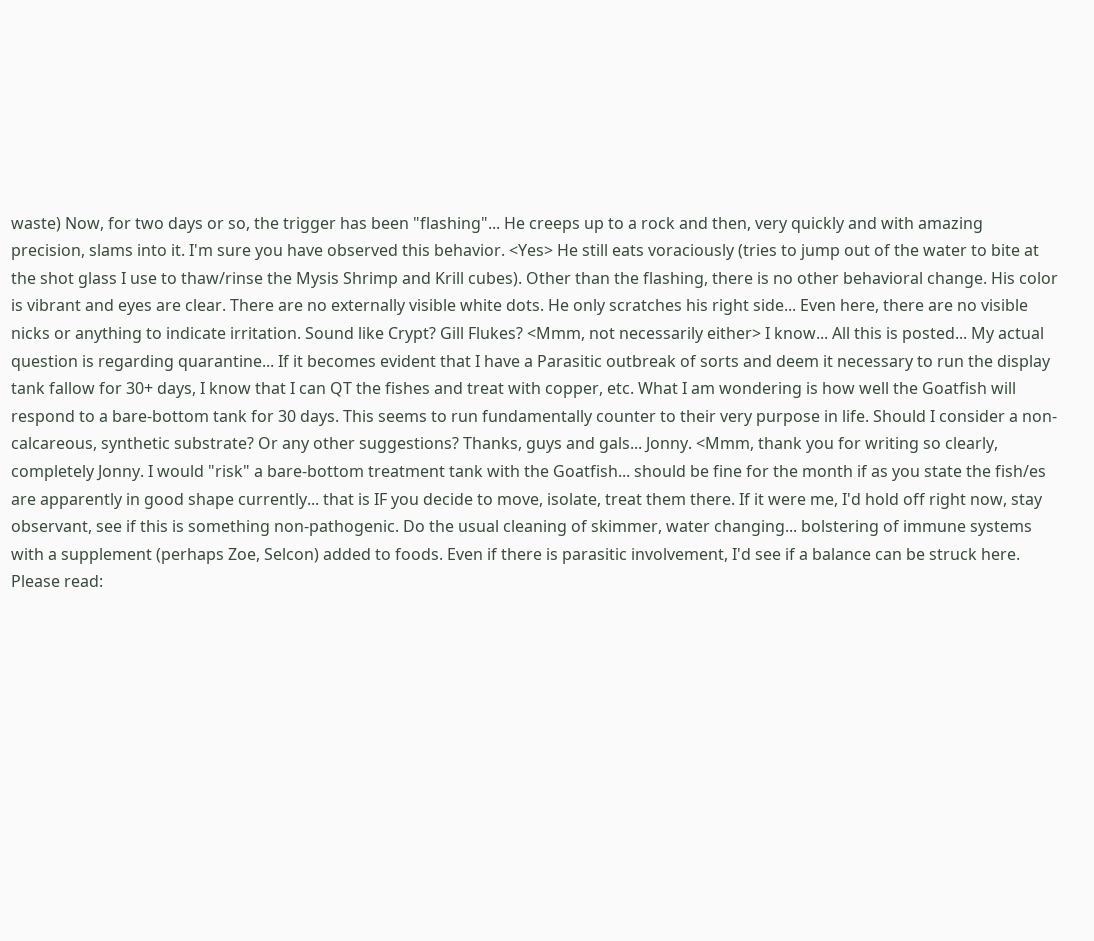waste) Now, for two days or so, the trigger has been "flashing"... He creeps up to a rock and then, very quickly and with amazing precision, slams into it. I'm sure you have observed this behavior. <Yes> He still eats voraciously (tries to jump out of the water to bite at the shot glass I use to thaw/rinse the Mysis Shrimp and Krill cubes). Other than the flashing, there is no other behavioral change. His color is vibrant and eyes are clear. There are no externally visible white dots. He only scratches his right side... Even here, there are no visible nicks or anything to indicate irritation. Sound like Crypt? Gill Flukes? <Mmm, not necessarily either> I know... All this is posted... My actual question is regarding quarantine... If it becomes evident that I have a Parasitic outbreak of sorts and deem it necessary to run the display tank fallow for 30+ days, I know that I can QT the fishes and treat with copper, etc. What I am wondering is how well the Goatfish will respond to a bare-bottom tank for 30 days. This seems to run fundamentally counter to their very purpose in life. Should I consider a non-calcareous, synthetic substrate? Or any other suggestions? Thanks, guys and gals... Jonny. <Mmm, thank you for writing so clearly, completely Jonny. I would "risk" a bare-bottom treatment tank with the Goatfish... should be fine for the month if as you state the fish/es are apparently in good shape currently... that is IF you decide to move, isolate, treat them there. If it were me, I'd hold off right now, stay observant, see if this is something non-pathogenic. Do the usual cleaning of skimmer, water changing... bolstering of immune systems with a supplement (perhaps Zoe, Selcon) added to foods. Even if there is parasitic involvement, I'd see if a balance can be struck here. Please read: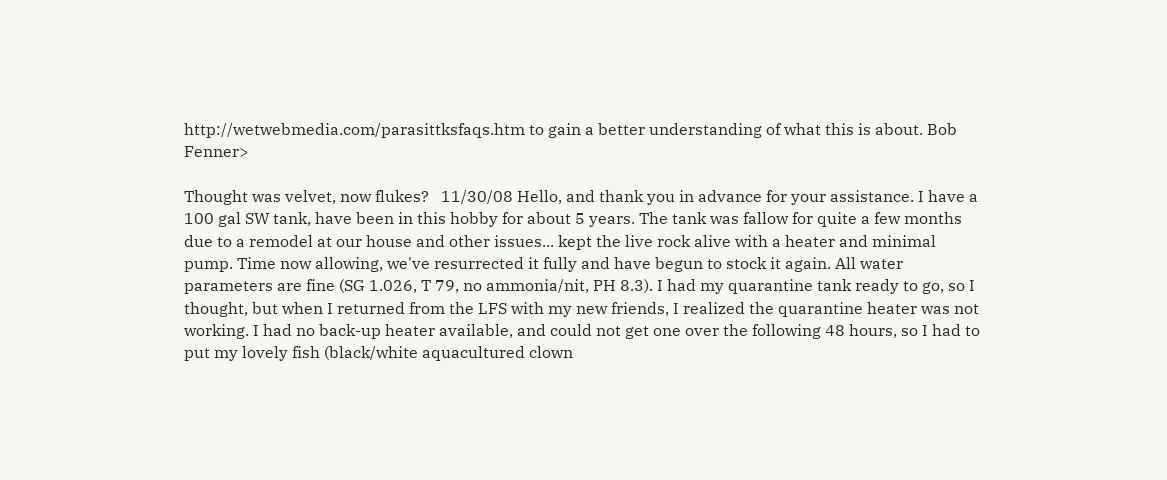http://wetwebmedia.com/parasittksfaqs.htm to gain a better understanding of what this is about. Bob Fenner>

Thought was velvet, now flukes?   11/30/08 Hello, and thank you in advance for your assistance. I have a 100 gal SW tank, have been in this hobby for about 5 years. The tank was fallow for quite a few months due to a remodel at our house and other issues... kept the live rock alive with a heater and minimal pump. Time now allowing, we've resurrected it fully and have begun to stock it again. All water parameters are fine (SG 1.026, T 79, no ammonia/nit, PH 8.3). I had my quarantine tank ready to go, so I thought, but when I returned from the LFS with my new friends, I realized the quarantine heater was not working. I had no back-up heater available, and could not get one over the following 48 hours, so I had to put my lovely fish (black/white aquacultured clown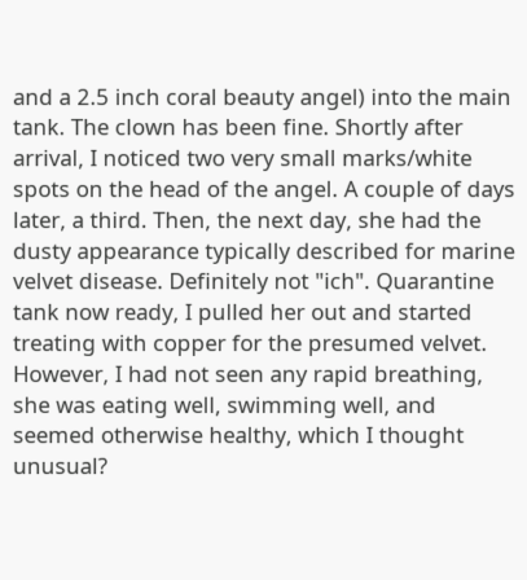and a 2.5 inch coral beauty angel) into the main tank. The clown has been fine. Shortly after arrival, I noticed two very small marks/white spots on the head of the angel. A couple of days later, a third. Then, the next day, she had the dusty appearance typically described for marine velvet disease. Definitely not "ich". Quarantine tank now ready, I pulled her out and started treating with copper for the presumed velvet. However, I had not seen any rapid breathing, she was eating well, swimming well, and seemed otherwise healthy, which I thought unusual?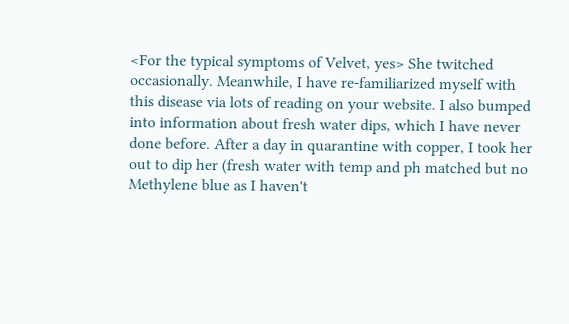<For the typical symptoms of Velvet, yes> She twitched occasionally. Meanwhile, I have re-familiarized myself with this disease via lots of reading on your website. I also bumped into information about fresh water dips, which I have never done before. After a day in quarantine with copper, I took her out to dip her (fresh water with temp and ph matched but no Methylene blue as I haven't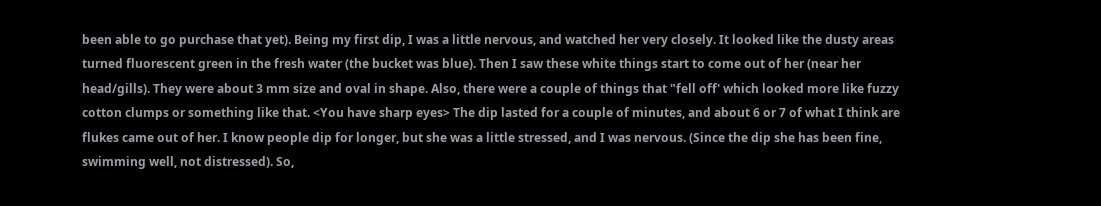been able to go purchase that yet). Being my first dip, I was a little nervous, and watched her very closely. It looked like the dusty areas turned fluorescent green in the fresh water (the bucket was blue). Then I saw these white things start to come out of her (near her head/gills). They were about 3 mm size and oval in shape. Also, there were a couple of things that "fell off' which looked more like fuzzy cotton clumps or something like that. <You have sharp eyes> The dip lasted for a couple of minutes, and about 6 or 7 of what I think are flukes came out of her. I know people dip for longer, but she was a little stressed, and I was nervous. (Since the dip she has been fine, swimming well, not distressed). So,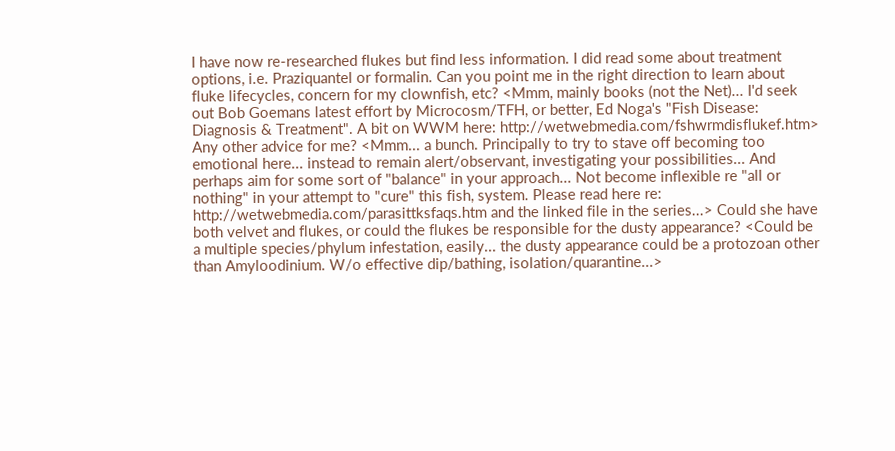I have now re-researched flukes but find less information. I did read some about treatment options, i.e. Praziquantel or formalin. Can you point me in the right direction to learn about fluke lifecycles, concern for my clownfish, etc? <Mmm, mainly books (not the Net)... I'd seek out Bob Goemans latest effort by Microcosm/TFH, or better, Ed Noga's "Fish Disease: Diagnosis & Treatment". A bit on WWM here: http://wetwebmedia.com/fshwrmdisflukef.htm> Any other advice for me? <Mmm... a bunch. Principally to try to stave off becoming too emotional here... instead to remain alert/observant, investigating your possibilities... And perhaps aim for some sort of "balance" in your approach... Not become inflexible re "all or nothing" in your attempt to "cure" this fish, system. Please read here re: http://wetwebmedia.com/parasittksfaqs.htm and the linked file in the series...> Could she have both velvet and flukes, or could the flukes be responsible for the dusty appearance? <Could be a multiple species/phylum infestation, easily... the dusty appearance could be a protozoan other than Amyloodinium. W/o effective dip/bathing, isolation/quarantine...>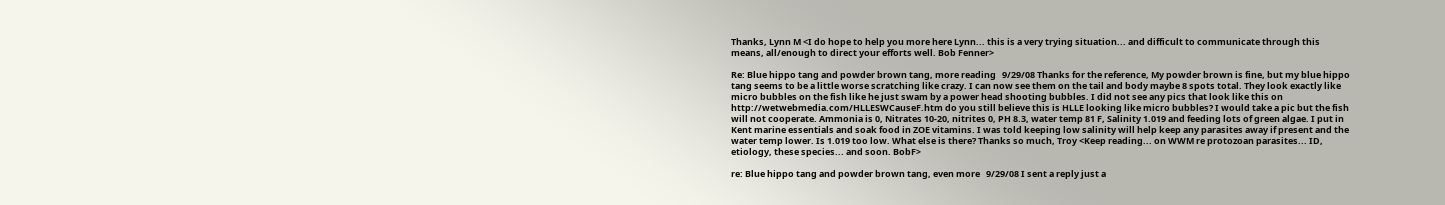Thanks, Lynn M <I do hope to help you more here Lynn... this is a very trying situation... and difficult to communicate through this means, all/enough to direct your efforts well. Bob Fenner>

Re: Blue hippo tang and powder brown tang, more reading   9/29/08 Thanks for the reference, My powder brown is fine, but my blue hippo tang seems to be a little worse scratching like crazy. I can now see them on the tail and body maybe 8 spots total. They look exactly like micro bubbles on the fish like he just swam by a power head shooting bubbles. I did not see any pics that look like this on http://wetwebmedia.com/HLLESWCauseF.htm do you still believe this is HLLE looking like micro bubbles? I would take a pic but the fish will not cooperate. Ammonia is 0, Nitrates 10-20, nitrites 0, PH 8.3, water temp 81 F, Salinity 1.019 and feeding lots of green algae. I put in Kent marine essentials and soak food in ZOE vitamins. I was told keeping low salinity will help keep any parasites away if present and the water temp lower. Is 1.019 too low. What else is there? Thanks so much, Troy <Keep reading... on WWM re protozoan parasites... ID, etiology, these species... and soon. BobF>

re: Blue hippo tang and powder brown tang, even more   9/29/08 I sent a reply just a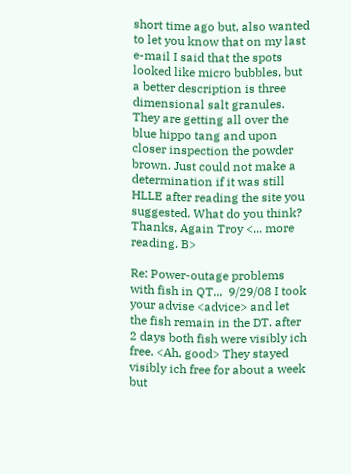short time ago but, also wanted to let you know that on my last e-mail I said that the spots looked like micro bubbles, but a better description is three dimensional salt granules. They are getting all over the blue hippo tang and upon closer inspection the powder brown. Just could not make a determination if it was still HLLE after reading the site you suggested. What do you think? Thanks, Again Troy <... more reading. B>

Re: Power-outage problems with fish in QT...  9/29/08 I took your advise <advice> and let the fish remain in the DT. after 2 days both fish were visibly ich free. <Ah, good> They stayed visibly ich free for about a week but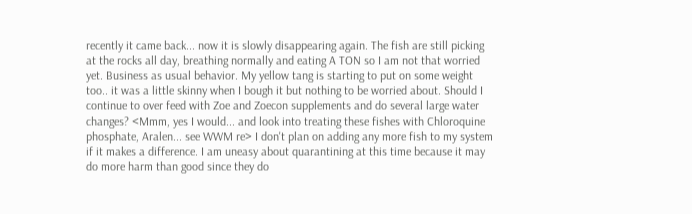recently it came back... now it is slowly disappearing again. The fish are still picking at the rocks all day, breathing normally and eating A TON so I am not that worried yet. Business as usual behavior. My yellow tang is starting to put on some weight too.. it was a little skinny when I bough it but nothing to be worried about. Should I continue to over feed with Zoe and Zoecon supplements and do several large water changes? <Mmm, yes I would... and look into treating these fishes with Chloroquine phosphate, Aralen... see WWM re> I don't plan on adding any more fish to my system if it makes a difference. I am uneasy about quarantining at this time because it may do more harm than good since they do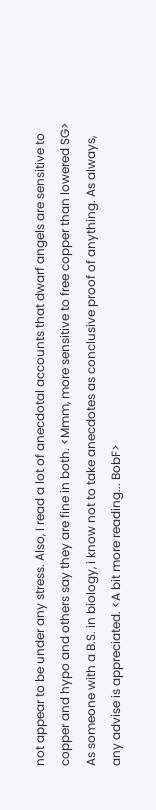not appear to be under any stress. Also, I read a lot of anecdotal accounts that dwarf angels are sensitive to copper and hypo and others say they are fine in both. <Mmm, more sensitive to free copper than lowered SG> As someone with a B.S. in biology, i know not to take anecdotes as conclusive proof of anything. As always, any advise is appreciated. <A bit more reading... BobF>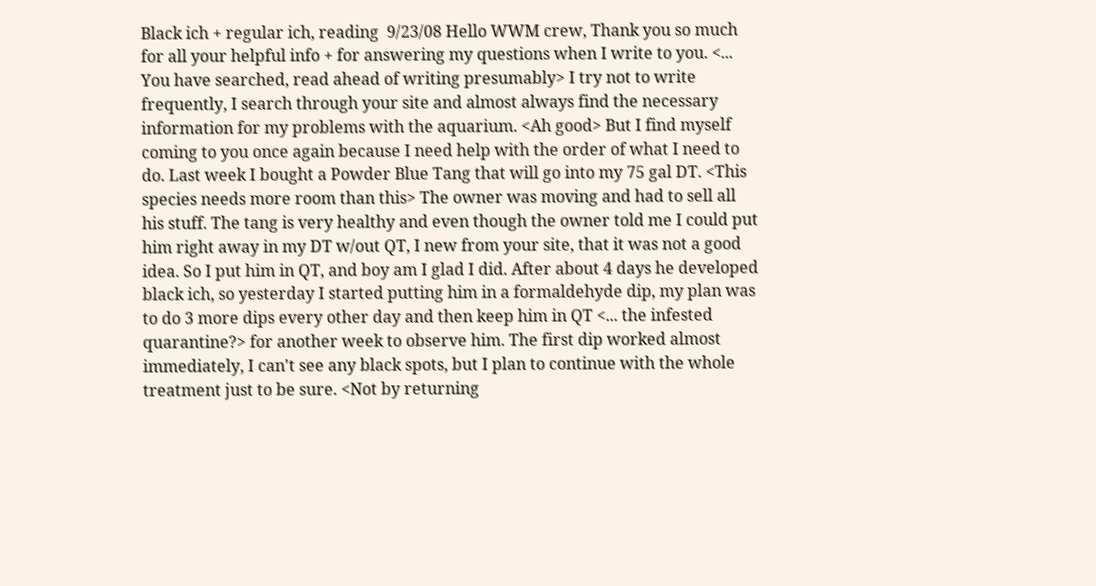Black ich + regular ich, reading  9/23/08 Hello WWM crew, Thank you so much for all your helpful info + for answering my questions when I write to you. <... You have searched, read ahead of writing presumably> I try not to write frequently, I search through your site and almost always find the necessary information for my problems with the aquarium. <Ah good> But I find myself coming to you once again because I need help with the order of what I need to do. Last week I bought a Powder Blue Tang that will go into my 75 gal DT. <This species needs more room than this> The owner was moving and had to sell all his stuff. The tang is very healthy and even though the owner told me I could put him right away in my DT w/out QT, I new from your site, that it was not a good idea. So I put him in QT, and boy am I glad I did. After about 4 days he developed black ich, so yesterday I started putting him in a formaldehyde dip, my plan was to do 3 more dips every other day and then keep him in QT <... the infested quarantine?> for another week to observe him. The first dip worked almost immediately, I can't see any black spots, but I plan to continue with the whole treatment just to be sure. <Not by returning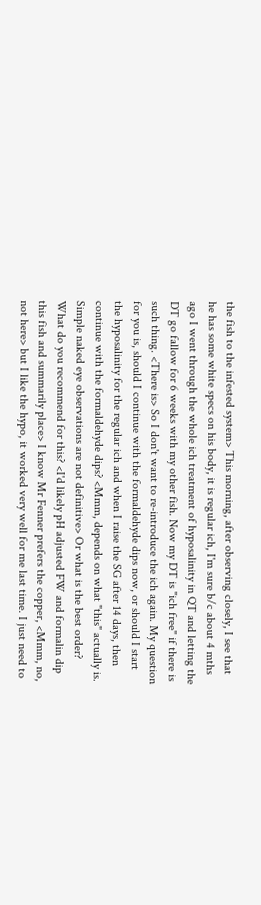the fish to the infested system> This morning, after observing closely, I see that he has some white specs on his body, it is regular ich, I'm sure b/c about 4 mths ago I went through the whole ich treatment of hyposalinity in QT and letting the DT go fallow for 6 weeks with my other fish. Now my DT is "ich free" if there is such thing. <There is> So I don't want to re-introduce the ich again. My question for you is, should I continue with the formaldehyde dips now, or should I start the hyposalinity for the regular ich and when I raise the SG after 14 days, then continue with the formaldehyde dips? <Mmm, depends on what "this" actually is. Simple naked eye observations are not definitive> Or what is the best order? What do you recommend for this? <I'd likely pH adjusted FW and formalin dip this fish and summarily place> I know Mr Fenner prefers the copper, <Mmm, no, not here> but I like the hypo, it worked very well for me last time. I just need to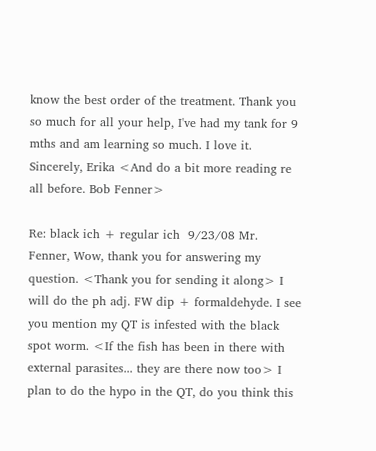know the best order of the treatment. Thank you so much for all your help, I've had my tank for 9 mths and am learning so much. I love it. Sincerely, Erika <And do a bit more reading re all before. Bob Fenner>

Re: black ich + regular ich  9/23/08 Mr. Fenner, Wow, thank you for answering my question. <Thank you for sending it along> I will do the ph adj. FW dip + formaldehyde. I see you mention my QT is infested with the black spot worm. <If the fish has been in there with external parasites... they are there now too> I plan to do the hypo in the QT, do you think this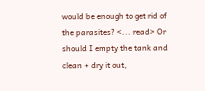would be enough to get rid of the parasites? <... read> Or should I empty the tank and clean + dry it out,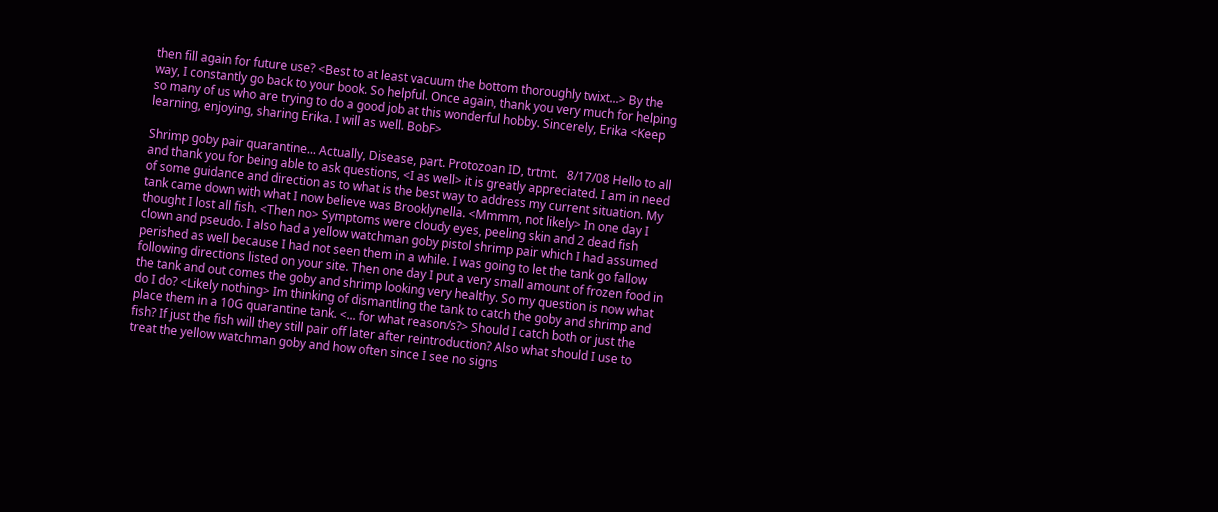then fill again for future use? <Best to at least vacuum the bottom thoroughly twixt...> By the way, I constantly go back to your book. So helpful. Once again, thank you very much for helping so many of us who are trying to do a good job at this wonderful hobby. Sincerely, Erika <Keep learning, enjoying, sharing Erika. I will as well. BobF>

Shrimp goby pair quarantine... Actually, Disease, part. Protozoan ID, trtmt.   8/17/08 Hello to all and thank you for being able to ask questions, <I as well> it is greatly appreciated. I am in need of some guidance and direction as to what is the best way to address my current situation. My tank came down with what I now believe was Brooklynella. <Mmmm, not likely> In one day I thought I lost all fish. <Then no> Symptoms were cloudy eyes, peeling skin and 2 dead fish clown and pseudo. I also had a yellow watchman goby pistol shrimp pair which I had assumed perished as well because I had not seen them in a while. I was going to let the tank go fallow following directions listed on your site. Then one day I put a very small amount of frozen food in the tank and out comes the goby and shrimp looking very healthy. So my question is now what do I do? <Likely nothing> Im thinking of dismantling the tank to catch the goby and shrimp and place them in a 10G quarantine tank. <... for what reason/s?> Should I catch both or just the fish? If just the fish will they still pair off later after reintroduction? Also what should I use to treat the yellow watchman goby and how often since I see no signs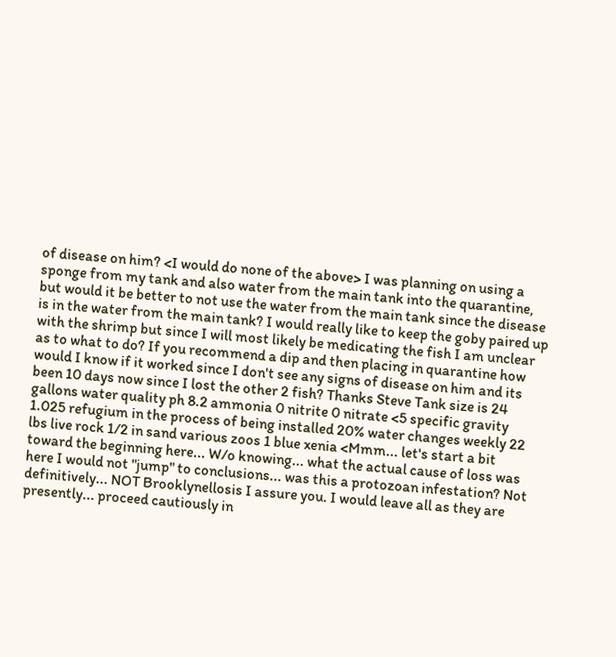of disease on him? <I would do none of the above> I was planning on using a sponge from my tank and also water from the main tank into the quarantine, but would it be better to not use the water from the main tank since the disease is in the water from the main tank? I would really like to keep the goby paired up with the shrimp but since I will most likely be medicating the fish I am unclear as to what to do? If you recommend a dip and then placing in quarantine how would I know if it worked since I don't see any signs of disease on him and its been 10 days now since I lost the other 2 fish? Thanks Steve Tank size is 24 gallons water quality ph 8.2 ammonia 0 nitrite 0 nitrate <5 specific gravity 1.025 refugium in the process of being installed 20% water changes weekly 22 lbs live rock 1/2 in sand various zoos 1 blue xenia <Mmm... let's start a bit toward the beginning here... W/o knowing... what the actual cause of loss was here I would not "jump" to conclusions... was this a protozoan infestation? Not definitively... NOT Brooklynellosis I assure you. I would leave all as they are presently... proceed cautiously in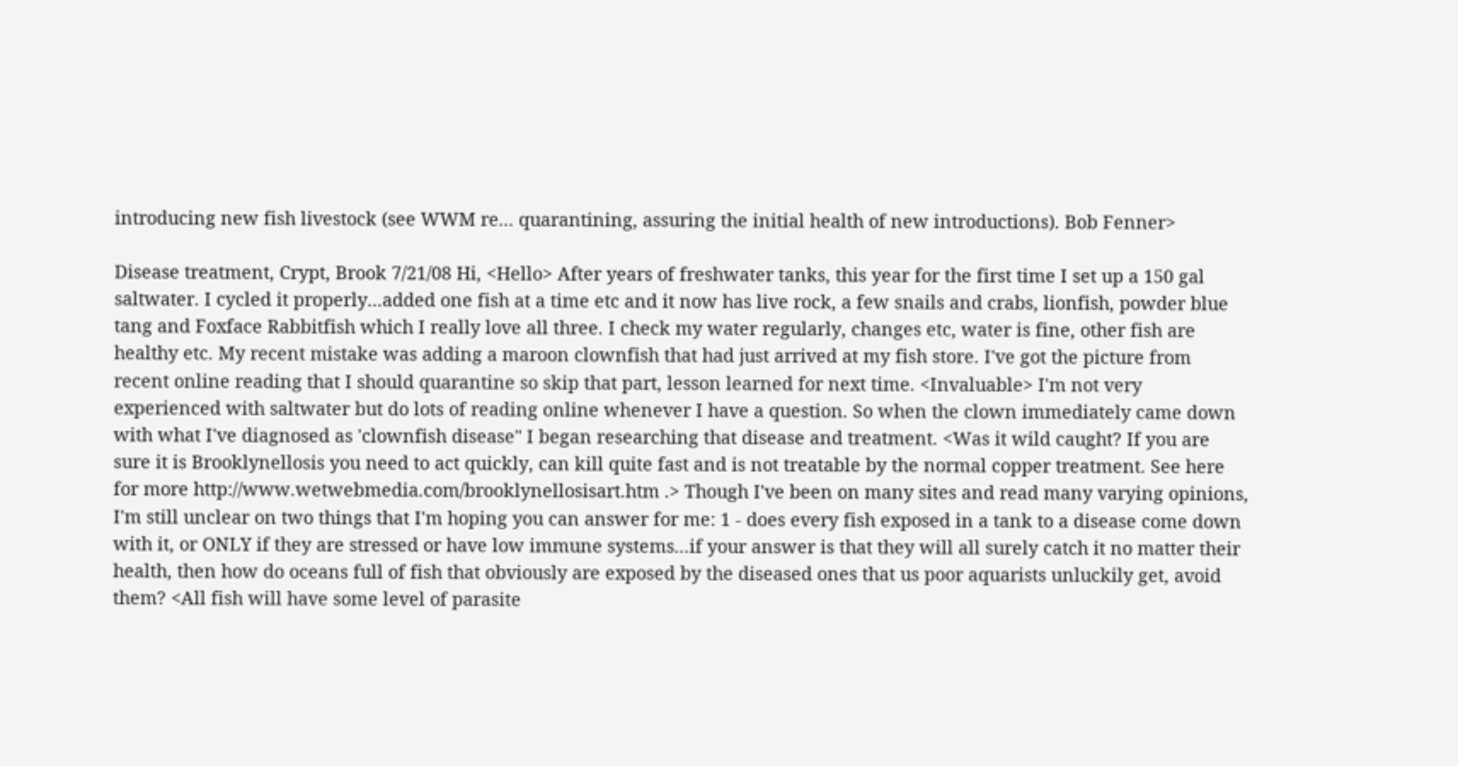introducing new fish livestock (see WWM re... quarantining, assuring the initial health of new introductions). Bob Fenner>

Disease treatment, Crypt, Brook 7/21/08 Hi, <Hello> After years of freshwater tanks, this year for the first time I set up a 150 gal saltwater. I cycled it properly...added one fish at a time etc and it now has live rock, a few snails and crabs, lionfish, powder blue tang and Foxface Rabbitfish which I really love all three. I check my water regularly, changes etc, water is fine, other fish are healthy etc. My recent mistake was adding a maroon clownfish that had just arrived at my fish store. I've got the picture from recent online reading that I should quarantine so skip that part, lesson learned for next time. <Invaluable> I'm not very experienced with saltwater but do lots of reading online whenever I have a question. So when the clown immediately came down with what I've diagnosed as 'clownfish disease" I began researching that disease and treatment. <Was it wild caught? If you are sure it is Brooklynellosis you need to act quickly, can kill quite fast and is not treatable by the normal copper treatment. See here for more http://www.wetwebmedia.com/brooklynellosisart.htm .> Though I've been on many sites and read many varying opinions, I'm still unclear on two things that I'm hoping you can answer for me: 1 - does every fish exposed in a tank to a disease come down with it, or ONLY if they are stressed or have low immune systems...if your answer is that they will all surely catch it no matter their health, then how do oceans full of fish that obviously are exposed by the diseased ones that us poor aquarists unluckily get, avoid them? <All fish will have some level of parasite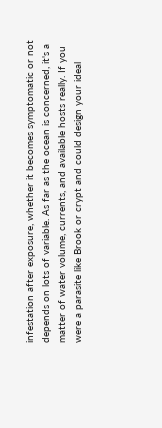infestation after exposure, whether it becomes symptomatic or not depends on lots of variable. As far as the ocean is concerned, it's a matter of water volume, currents, and available hosts really. If you were a parasite like Brook or crypt and could design your ideal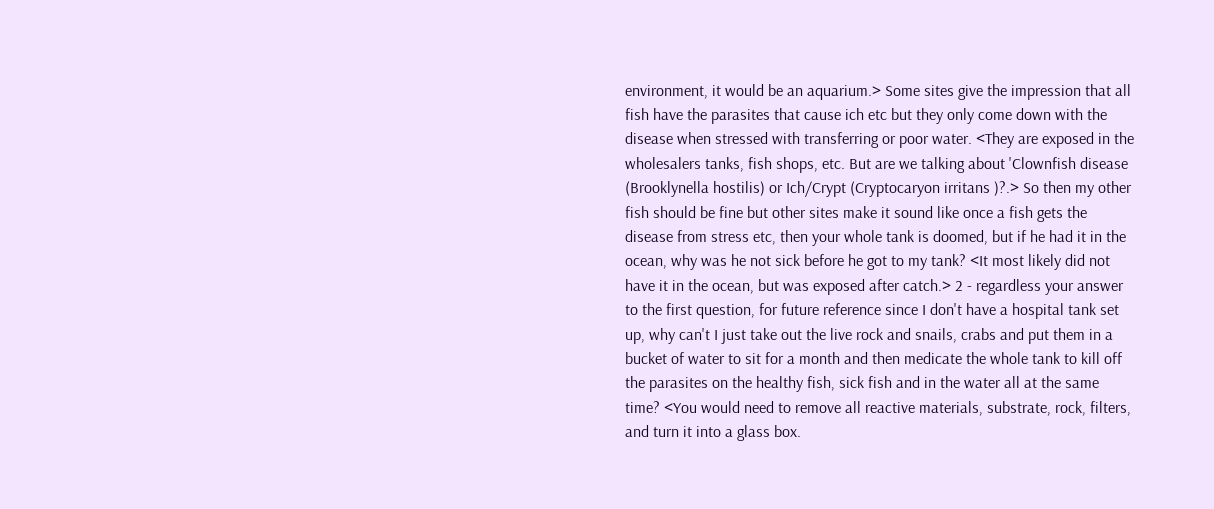environment, it would be an aquarium.> Some sites give the impression that all fish have the parasites that cause ich etc but they only come down with the disease when stressed with transferring or poor water. <They are exposed in the wholesalers tanks, fish shops, etc. But are we talking about 'Clownfish disease (Brooklynella hostilis) or Ich/Crypt (Cryptocaryon irritans )?.> So then my other fish should be fine but other sites make it sound like once a fish gets the disease from stress etc, then your whole tank is doomed, but if he had it in the ocean, why was he not sick before he got to my tank? <It most likely did not have it in the ocean, but was exposed after catch.> 2 - regardless your answer to the first question, for future reference since I don't have a hospital tank set up, why can't I just take out the live rock and snails, crabs and put them in a bucket of water to sit for a month and then medicate the whole tank to kill off the parasites on the healthy fish, sick fish and in the water all at the same time? <You would need to remove all reactive materials, substrate, rock, filters, and turn it into a glass box.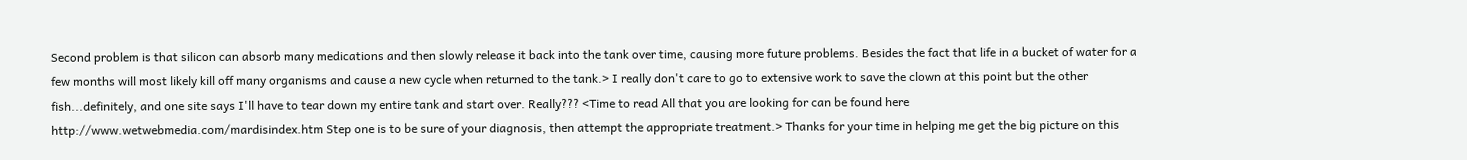Second problem is that silicon can absorb many medications and then slowly release it back into the tank over time, causing more future problems. Besides the fact that life in a bucket of water for a few months will most likely kill off many organisms and cause a new cycle when returned to the tank.> I really don't care to go to extensive work to save the clown at this point but the other fish...definitely, and one site says I'll have to tear down my entire tank and start over. Really??? <Time to read All that you are looking for can be found here http://www.wetwebmedia.com/mardisindex.htm Step one is to be sure of your diagnosis, then attempt the appropriate treatment.> Thanks for your time in helping me get the big picture on this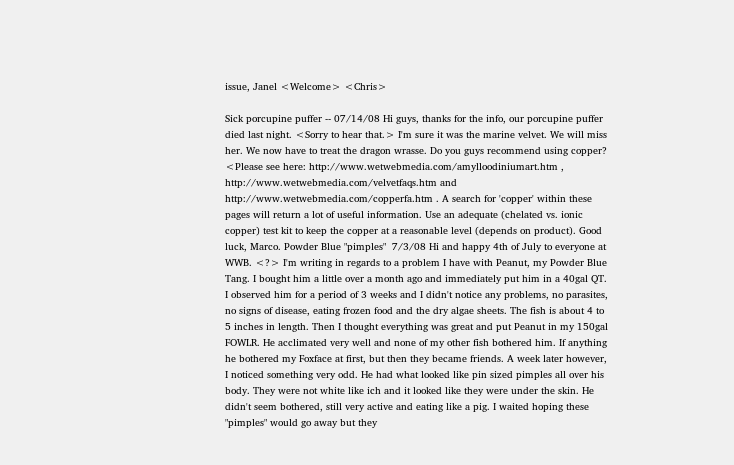issue, Janel <Welcome> <Chris>

Sick porcupine puffer -- 07/14/08 Hi guys, thanks for the info, our porcupine puffer died last night. <Sorry to hear that.> I'm sure it was the marine velvet. We will miss her. We now have to treat the dragon wrasse. Do you guys recommend using copper? <Please see here: http://www.wetwebmedia.com/amylloodiniumart.htm , http://www.wetwebmedia.com/velvetfaqs.htm and http://www.wetwebmedia.com/copperfa.htm . A search for 'copper' within these pages will return a lot of useful information. Use an adequate (chelated vs. ionic copper) test kit to keep the copper at a reasonable level (depends on product). Good luck, Marco. Powder Blue "pimples"  7/3/08 Hi and happy 4th of July to everyone at WWB. <?> I'm writing in regards to a problem I have with Peanut, my Powder Blue Tang. I bought him a little over a month ago and immediately put him in a 40gal QT. I observed him for a period of 3 weeks and I didn't notice any problems, no parasites, no signs of disease, eating frozen food and the dry algae sheets. The fish is about 4 to 5 inches in length. Then I thought everything was great and put Peanut in my 150gal FOWLR. He acclimated very well and none of my other fish bothered him. If anything he bothered my Foxface at first, but then they became friends. A week later however, I noticed something very odd. He had what looked like pin sized pimples all over his body. They were not white like ich and it looked like they were under the skin. He didn't seem bothered, still very active and eating like a pig. I waited hoping these "pimples" would go away but they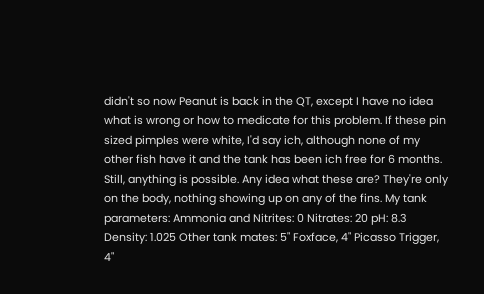didn't so now Peanut is back in the QT, except I have no idea what is wrong or how to medicate for this problem. If these pin sized pimples were white, I'd say ich, although none of my other fish have it and the tank has been ich free for 6 months. Still, anything is possible. Any idea what these are? They're only on the body, nothing showing up on any of the fins. My tank parameters: Ammonia and Nitrites: 0 Nitrates: 20 pH: 8.3 Density: 1.025 Other tank mates: 5" Foxface, 4" Picasso Trigger, 4"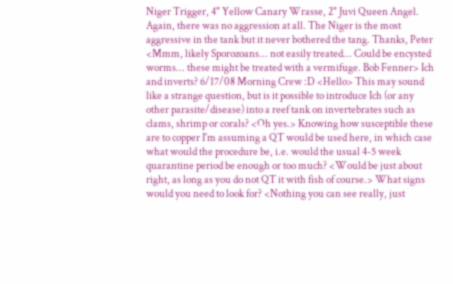Niger Trigger, 4" Yellow Canary Wrasse, 2" Juvi Queen Angel. Again, there was no aggression at all. The Niger is the most aggressive in the tank but it never bothered the tang. Thanks, Peter <Mmm, likely Sporozoans... not easily treated... Could be encysted worms... these might be treated with a vermifuge. Bob Fenner> Ich and inverts? 6/17/08 Morning Crew :D <Hello> This may sound like a strange question, but is it possible to introduce Ich (or any other parasite/disease) into a reef tank on invertebrates such as clams, shrimp or corals? <Oh yes.> Knowing how susceptible these are to copper I'm assuming a QT would be used here, in which case what would the procedure be, i.e. would the usual 4-5 week quarantine period be enough or too much? <Would be just about right, as long as you do not QT it with fish of course.> What signs would you need to look for? <Nothing you can see really, just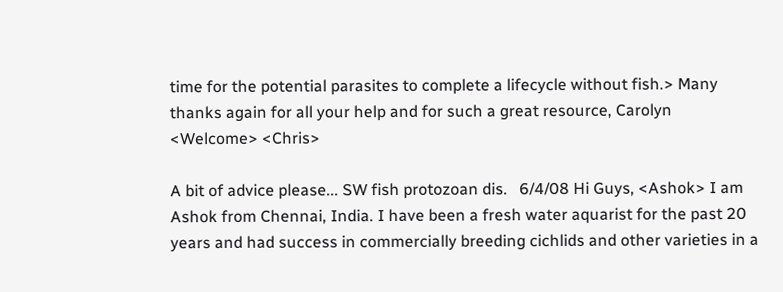time for the potential parasites to complete a lifecycle without fish.> Many thanks again for all your help and for such a great resource, Carolyn <Welcome> <Chris>

A bit of advice please... SW fish protozoan dis.   6/4/08 Hi Guys, <Ashok> I am Ashok from Chennai, India. I have been a fresh water aquarist for the past 20 years and had success in commercially breeding cichlids and other varieties in a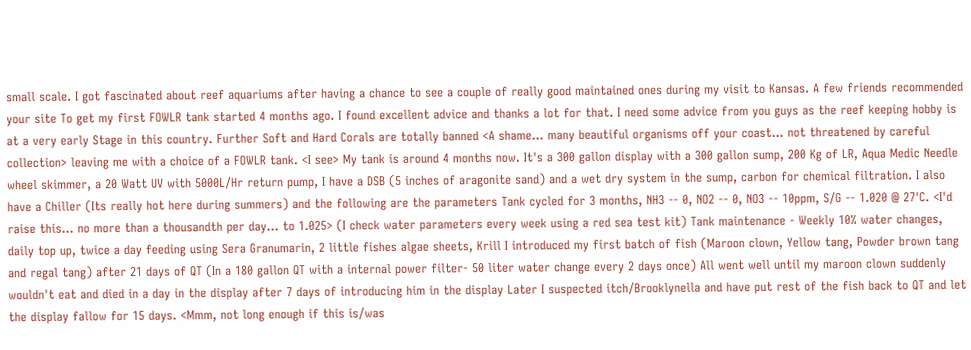small scale. I got fascinated about reef aquariums after having a chance to see a couple of really good maintained ones during my visit to Kansas. A few friends recommended your site To get my first FOWLR tank started 4 months ago. I found excellent advice and thanks a lot for that. I need some advice from you guys as the reef keeping hobby is at a very early Stage in this country. Further Soft and Hard Corals are totally banned <A shame... many beautiful organisms off your coast... not threatened by careful collection> leaving me with a choice of a FOWLR tank. <I see> My tank is around 4 months now. It's a 300 gallon display with a 300 gallon sump, 200 Kg of LR, Aqua Medic Needle wheel skimmer, a 20 Watt UV with 5000L/Hr return pump, I have a DSB (5 inches of aragonite sand) and a wet dry system in the sump, carbon for chemical filtration. I also have a Chiller (Its really hot here during summers) and the following are the parameters Tank cycled for 3 months, NH3 -- 0, NO2 -- 0, NO3 -- 10ppm, S/G -- 1.020 @ 27'C. <I'd raise this... no more than a thousandth per day... to 1.025> (I check water parameters every week using a red sea test kit) Tank maintenance - Weekly 10% water changes, daily top up, twice a day feeding using Sera Granumarin, 2 little fishes algae sheets, Krill I introduced my first batch of fish (Maroon clown, Yellow tang, Powder brown tang and regal tang) after 21 days of QT (In a 180 gallon QT with a internal power filter- 50 liter water change every 2 days once) All went well until my maroon clown suddenly wouldn't eat and died in a day in the display after 7 days of introducing him in the display Later I suspected itch/Brooklynella and have put rest of the fish back to QT and let the display fallow for 15 days. <Mmm, not long enough if this is/was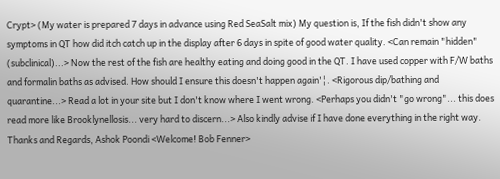Crypt> (My water is prepared 7 days in advance using Red SeaSalt mix) My question is, If the fish didn't show any symptoms in QT how did itch catch up in the display after 6 days in spite of good water quality. <Can remain "hidden" (subclinical)...> Now the rest of the fish are healthy eating and doing good in the QT. I have used copper with F/W baths and formalin baths as advised. How should I ensure this doesn't happen again'¦. <Rigorous dip/bathing and quarantine...> Read a lot in your site but I don't know where I went wrong. <Perhaps you didn't "go wrong"... this does read more like Brooklynellosis... very hard to discern...> Also kindly advise if I have done everything in the right way. Thanks and Regards, Ashok Poondi <Welcome! Bob Fenner>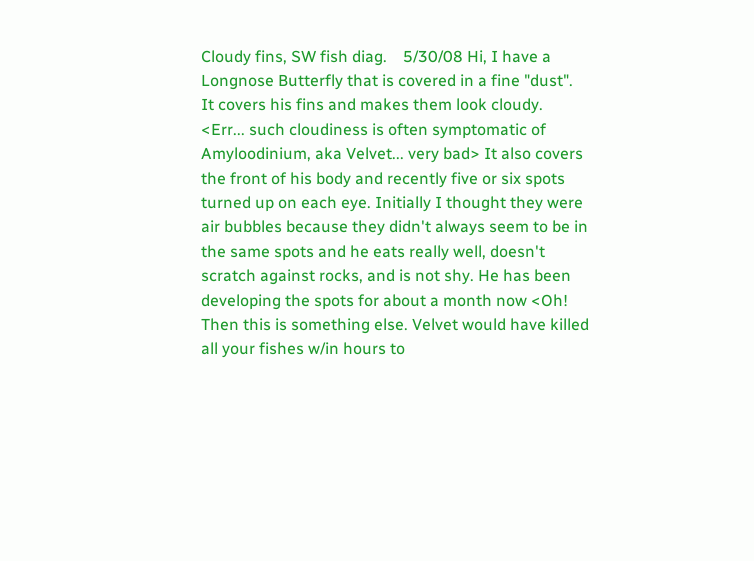Cloudy fins, SW fish diag.    5/30/08 Hi, I have a Longnose Butterfly that is covered in a fine "dust". It covers his fins and makes them look cloudy. <Err... such cloudiness is often symptomatic of Amyloodinium, aka Velvet... very bad> It also covers the front of his body and recently five or six spots turned up on each eye. Initially I thought they were air bubbles because they didn't always seem to be in the same spots and he eats really well, doesn't scratch against rocks, and is not shy. He has been developing the spots for about a month now <Oh! Then this is something else. Velvet would have killed all your fishes w/in hours to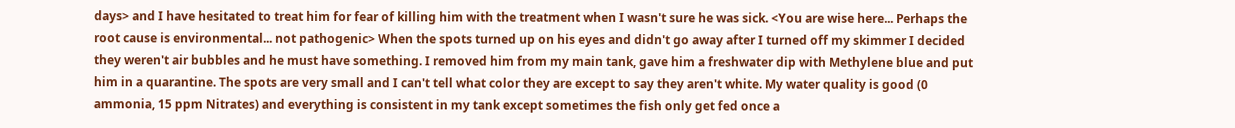days> and I have hesitated to treat him for fear of killing him with the treatment when I wasn't sure he was sick. <You are wise here... Perhaps the root cause is environmental... not pathogenic> When the spots turned up on his eyes and didn't go away after I turned off my skimmer I decided they weren't air bubbles and he must have something. I removed him from my main tank, gave him a freshwater dip with Methylene blue and put him in a quarantine. The spots are very small and I can't tell what color they are except to say they aren't white. My water quality is good (0 ammonia, 15 ppm Nitrates) and everything is consistent in my tank except sometimes the fish only get fed once a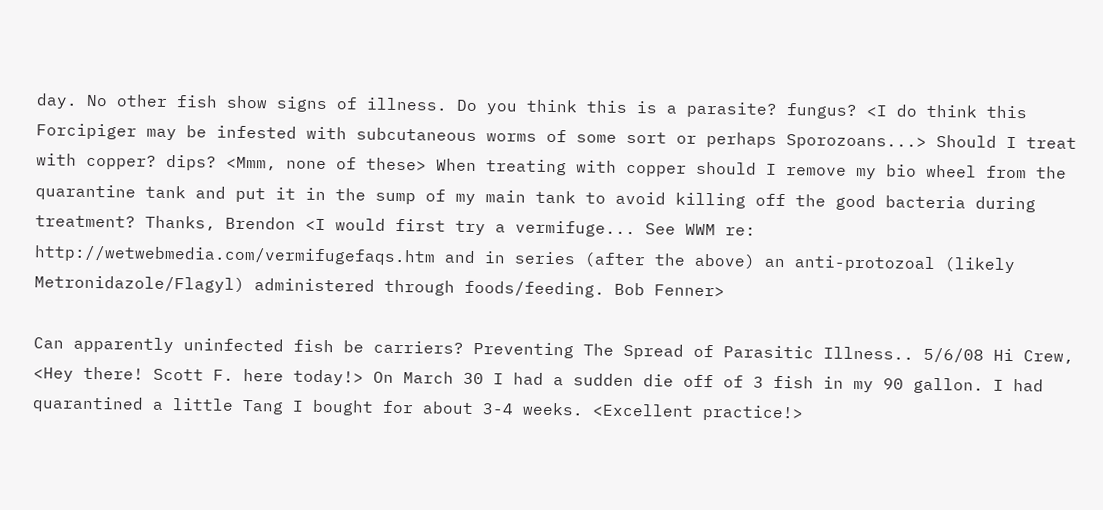day. No other fish show signs of illness. Do you think this is a parasite? fungus? <I do think this Forcipiger may be infested with subcutaneous worms of some sort or perhaps Sporozoans...> Should I treat with copper? dips? <Mmm, none of these> When treating with copper should I remove my bio wheel from the quarantine tank and put it in the sump of my main tank to avoid killing off the good bacteria during treatment? Thanks, Brendon <I would first try a vermifuge... See WWM re: http://wetwebmedia.com/vermifugefaqs.htm and in series (after the above) an anti-protozoal (likely Metronidazole/Flagyl) administered through foods/feeding. Bob Fenner>

Can apparently uninfected fish be carriers? Preventing The Spread of Parasitic Illness.. 5/6/08 Hi Crew, <Hey there! Scott F. here today!> On March 30 I had a sudden die off of 3 fish in my 90 gallon. I had quarantined a little Tang I bought for about 3-4 weeks. <Excellent practice!>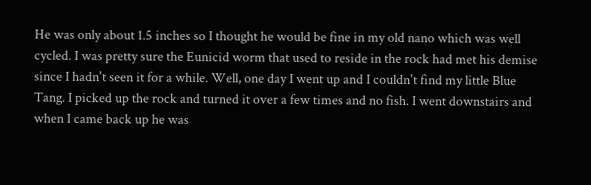He was only about 1.5 inches so I thought he would be fine in my old nano which was well cycled. I was pretty sure the Eunicid worm that used to reside in the rock had met his demise since I hadn't seen it for a while. Well, one day I went up and I couldn't find my little Blue Tang. I picked up the rock and turned it over a few times and no fish. I went downstairs and when I came back up he was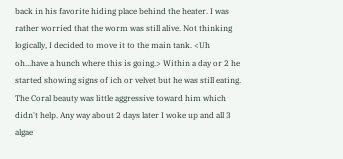back in his favorite hiding place behind the heater. I was rather worried that the worm was still alive. Not thinking logically, I decided to move it to the main tank. <Uh oh...have a hunch where this is going.> Within a day or 2 he started showing signs of ich or velvet but he was still eating. The Coral beauty was little aggressive toward him which didn't help. Any way about 2 days later I woke up and all 3 algae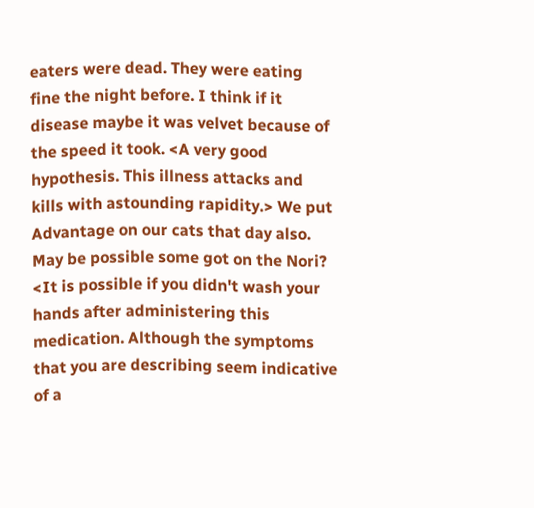eaters were dead. They were eating fine the night before. I think if it disease maybe it was velvet because of the speed it took. <A very good hypothesis. This illness attacks and kills with astounding rapidity.> We put Advantage on our cats that day also. May be possible some got on the Nori? <It is possible if you didn't wash your hands after administering this medication. Although the symptoms that you are describing seem indicative of a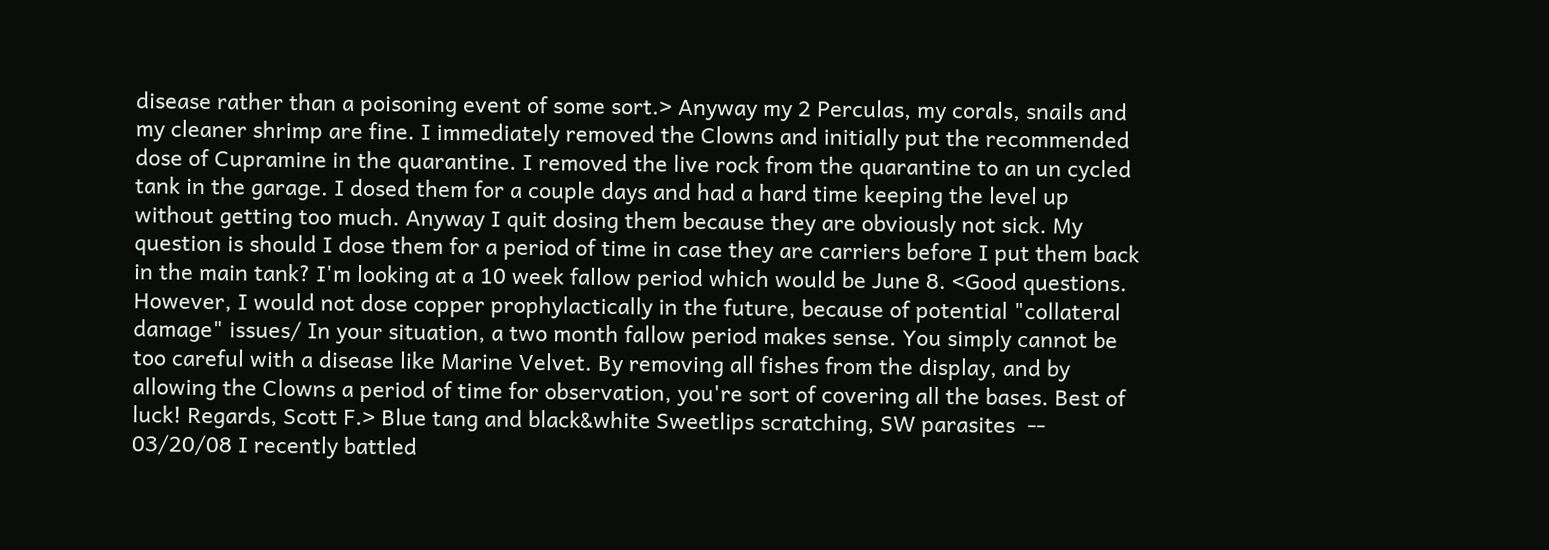disease rather than a poisoning event of some sort.> Anyway my 2 Perculas, my corals, snails and my cleaner shrimp are fine. I immediately removed the Clowns and initially put the recommended dose of Cupramine in the quarantine. I removed the live rock from the quarantine to an un cycled tank in the garage. I dosed them for a couple days and had a hard time keeping the level up without getting too much. Anyway I quit dosing them because they are obviously not sick. My question is should I dose them for a period of time in case they are carriers before I put them back in the main tank? I'm looking at a 10 week fallow period which would be June 8. <Good questions. However, I would not dose copper prophylactically in the future, because of potential "collateral damage" issues/ In your situation, a two month fallow period makes sense. You simply cannot be too careful with a disease like Marine Velvet. By removing all fishes from the display, and by allowing the Clowns a period of time for observation, you're sort of covering all the bases. Best of luck! Regards, Scott F.> Blue tang and black&white Sweetlips scratching, SW parasites  -- 03/20/08 I recently battled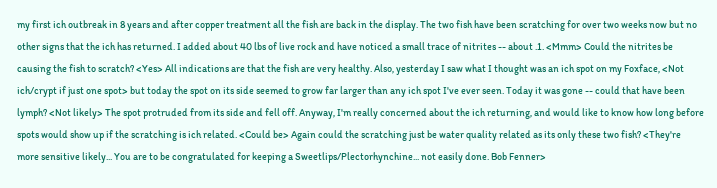my first ich outbreak in 8 years and after copper treatment all the fish are back in the display. The two fish have been scratching for over two weeks now but no other signs that the ich has returned. I added about 40 lbs of live rock and have noticed a small trace of nitrites -- about .1. <Mmm> Could the nitrites be causing the fish to scratch? <Yes> All indications are that the fish are very healthy. Also, yesterday I saw what I thought was an ich spot on my Foxface, <Not ich/crypt if just one spot> but today the spot on its side seemed to grow far larger than any ich spot I've ever seen. Today it was gone -- could that have been lymph? <Not likely> The spot protruded from its side and fell off. Anyway, I'm really concerned about the ich returning, and would like to know how long before spots would show up if the scratching is ich related. <Could be> Again could the scratching just be water quality related as its only these two fish? <They're more sensitive likely... You are to be congratulated for keeping a Sweetlips/Plectorhynchine... not easily done. Bob Fenner>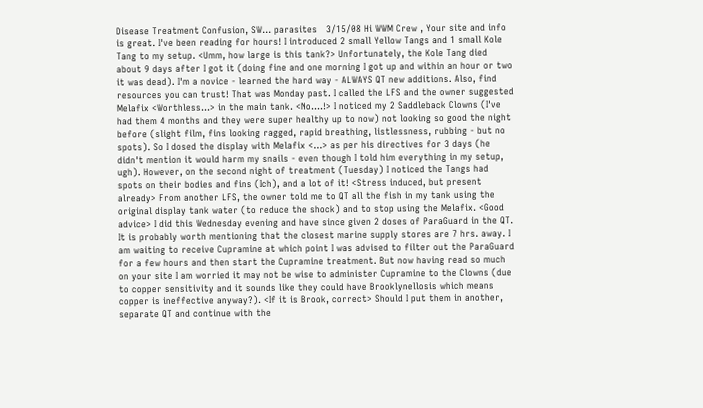Disease Treatment Confusion, SW... parasites   3/15/08 Hi WWM Crew , Your site and info is great. I've been reading for hours! I introduced 2 small Yellow Tangs and 1 small Kole Tang to my setup. <Umm, how large is this tank?> Unfortunately, the Kole Tang died about 9 days after I got it (doing fine and one morning I got up and within an hour or two it was dead). I'm a novice - learned the hard way - ALWAYS QT new additions. Also, find resources you can trust! That was Monday past. I called the LFS and the owner suggested Melafix <Worthless...> in the main tank. <No....!> I noticed my 2 Saddleback Clowns (I've had them 4 months and they were super healthy up to now) not looking so good the night before (slight film, fins looking ragged, rapid breathing, listlessness, rubbing - but no spots). So I dosed the display with Melafix <...> as per his directives for 3 days (he didn't mention it would harm my snails - even though I told him everything in my setup, ugh). However, on the second night of treatment (Tuesday) I noticed the Tangs had spots on their bodies and fins (Ich), and a lot of it! <Stress induced, but present already> From another LFS, the owner told me to QT all the fish in my tank using the original display tank water (to reduce the shock) and to stop using the Melafix. <Good advice> I did this Wednesday evening and have since given 2 doses of ParaGuard in the QT. It is probably worth mentioning that the closest marine supply stores are 7 hrs. away. I am waiting to receive Cupramine at which point I was advised to filter out the ParaGuard for a few hours and then start the Cupramine treatment. But now having read so much on your site I am worried it may not be wise to administer Cupramine to the Clowns (due to copper sensitivity and it sounds like they could have Brooklynellosis which means copper is ineffective anyway?). <If it is Brook, correct> Should I put them in another, separate QT and continue with the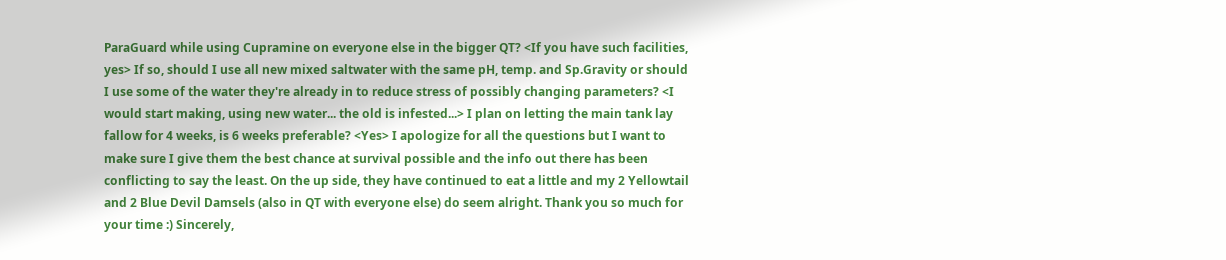ParaGuard while using Cupramine on everyone else in the bigger QT? <If you have such facilities, yes> If so, should I use all new mixed saltwater with the same pH, temp. and Sp.Gravity or should I use some of the water they're already in to reduce stress of possibly changing parameters? <I would start making, using new water... the old is infested...> I plan on letting the main tank lay fallow for 4 weeks, is 6 weeks preferable? <Yes> I apologize for all the questions but I want to make sure I give them the best chance at survival possible and the info out there has been conflicting to say the least. On the up side, they have continued to eat a little and my 2 Yellowtail and 2 Blue Devil Damsels (also in QT with everyone else) do seem alright. Thank you so much for your time :) Sincerely,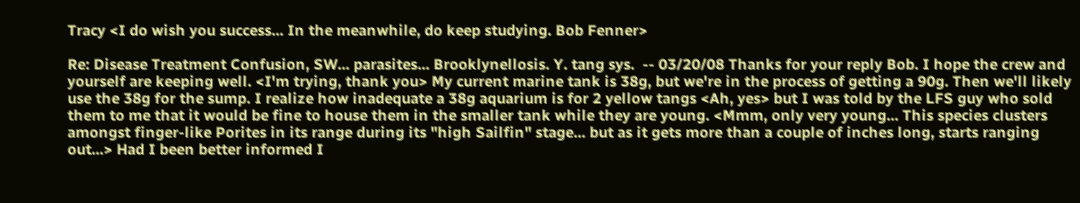Tracy <I do wish you success... In the meanwhile, do keep studying. Bob Fenner>

Re: Disease Treatment Confusion, SW... parasites... Brooklynellosis. Y. tang sys.  -- 03/20/08 Thanks for your reply Bob. I hope the crew and yourself are keeping well. <I'm trying, thank you> My current marine tank is 38g, but we're in the process of getting a 90g. Then we'll likely use the 38g for the sump. I realize how inadequate a 38g aquarium is for 2 yellow tangs <Ah, yes> but I was told by the LFS guy who sold them to me that it would be fine to house them in the smaller tank while they are young. <Mmm, only very young... This species clusters amongst finger-like Porites in its range during its "high Sailfin" stage... but as it gets more than a couple of inches long, starts ranging out...> Had I been better informed I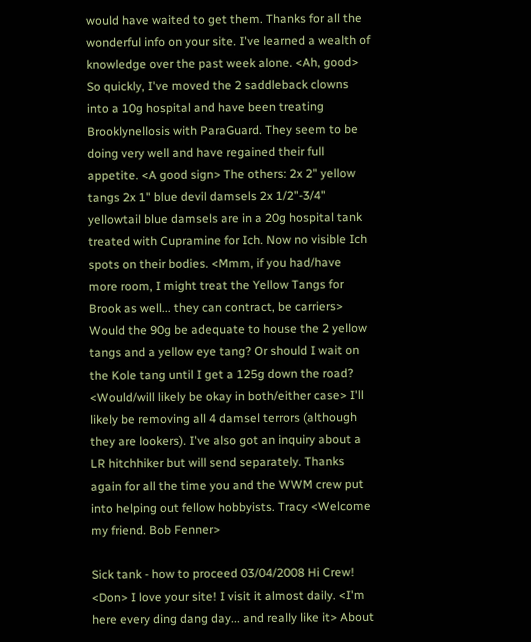would have waited to get them. Thanks for all the wonderful info on your site. I've learned a wealth of knowledge over the past week alone. <Ah, good> So quickly, I've moved the 2 saddleback clowns into a 10g hospital and have been treating Brooklynellosis with ParaGuard. They seem to be doing very well and have regained their full appetite. <A good sign> The others: 2x 2" yellow tangs 2x 1" blue devil damsels 2x 1/2"-3/4" yellowtail blue damsels are in a 20g hospital tank treated with Cupramine for Ich. Now no visible Ich spots on their bodies. <Mmm, if you had/have more room, I might treat the Yellow Tangs for Brook as well... they can contract, be carriers> Would the 90g be adequate to house the 2 yellow tangs and a yellow eye tang? Or should I wait on the Kole tang until I get a 125g down the road? <Would/will likely be okay in both/either case> I'll likely be removing all 4 damsel terrors (although they are lookers). I've also got an inquiry about a LR hitchhiker but will send separately. Thanks again for all the time you and the WWM crew put into helping out fellow hobbyists. Tracy <Welcome my friend. Bob Fenner>

Sick tank - how to proceed 03/04/2008 Hi Crew! <Don> I love your site! I visit it almost daily. <I'm here every ding dang day... and really like it> About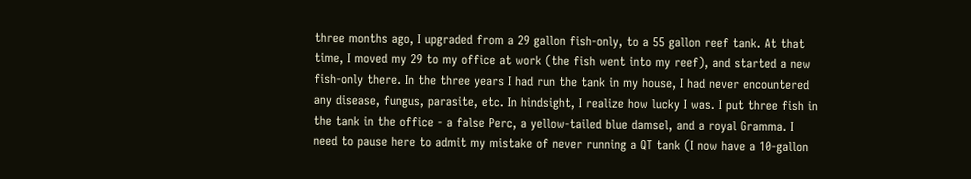three months ago, I upgraded from a 29 gallon fish-only, to a 55 gallon reef tank. At that time, I moved my 29 to my office at work (the fish went into my reef), and started a new fish-only there. In the three years I had run the tank in my house, I had never encountered any disease, fungus, parasite, etc. In hindsight, I realize how lucky I was. I put three fish in the tank in the office - a false Perc, a yellow-tailed blue damsel, and a royal Gramma. I need to pause here to admit my mistake of never running a QT tank (I now have a 10-gallon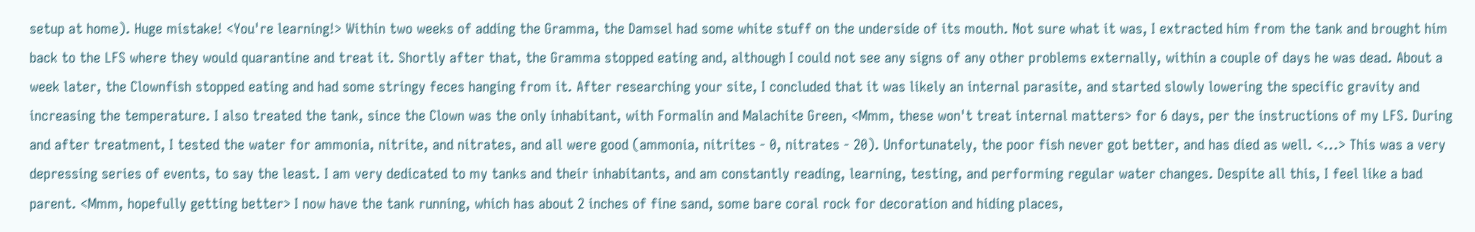setup at home). Huge mistake! <You're learning!> Within two weeks of adding the Gramma, the Damsel had some white stuff on the underside of its mouth. Not sure what it was, I extracted him from the tank and brought him back to the LFS where they would quarantine and treat it. Shortly after that, the Gramma stopped eating and, although I could not see any signs of any other problems externally, within a couple of days he was dead. About a week later, the Clownfish stopped eating and had some stringy feces hanging from it. After researching your site, I concluded that it was likely an internal parasite, and started slowly lowering the specific gravity and increasing the temperature. I also treated the tank, since the Clown was the only inhabitant, with Formalin and Malachite Green, <Mmm, these won't treat internal matters> for 6 days, per the instructions of my LFS. During and after treatment, I tested the water for ammonia, nitrite, and nitrates, and all were good (ammonia, nitrites - 0, nitrates - 20). Unfortunately, the poor fish never got better, and has died as well. <...> This was a very depressing series of events, to say the least. I am very dedicated to my tanks and their inhabitants, and am constantly reading, learning, testing, and performing regular water changes. Despite all this, I feel like a bad parent. <Mmm, hopefully getting better> I now have the tank running, which has about 2 inches of fine sand, some bare coral rock for decoration and hiding places,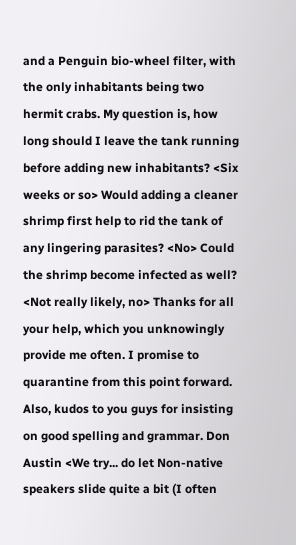and a Penguin bio-wheel filter, with the only inhabitants being two hermit crabs. My question is, how long should I leave the tank running before adding new inhabitants? <Six weeks or so> Would adding a cleaner shrimp first help to rid the tank of any lingering parasites? <No> Could the shrimp become infected as well? <Not really likely, no> Thanks for all your help, which you unknowingly provide me often. I promise to quarantine from this point forward. Also, kudos to you guys for insisting on good spelling and grammar. Don Austin <We try... do let Non-native speakers slide quite a bit (I often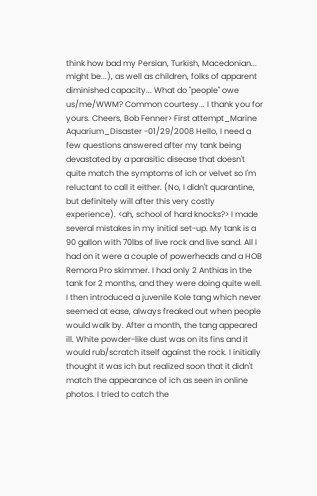think how bad my Persian, Turkish, Macedonian... might be...), as well as children, folks of apparent diminished capacity... What do "people" owe us/me/WWM? Common courtesy... I thank you for yours. Cheers, Bob Fenner> First attempt_Marine Aquarium_Disaster -01/29/2008 Hello, I need a few questions answered after my tank being devastated by a parasitic disease that doesn't quite match the symptoms of ich or velvet so I'm reluctant to call it either. (No, I didn't quarantine, but definitely will after this very costly experience). <ah, school of hard knocks?> I made several mistakes in my initial set-up. My tank is a 90 gallon with 70lbs of live rock and live sand. All I had on it were a couple of powerheads and a HOB Remora Pro skimmer. I had only 2 Anthias in the tank for 2 months, and they were doing quite well. I then introduced a juvenile Kole tang which never seemed at ease, always freaked out when people would walk by. After a month, the tang appeared ill. White powder-like dust was on its fins and it would rub/scratch itself against the rock. I initially thought it was ich but realized soon that it didn't match the appearance of ich as seen in online photos. I tried to catch the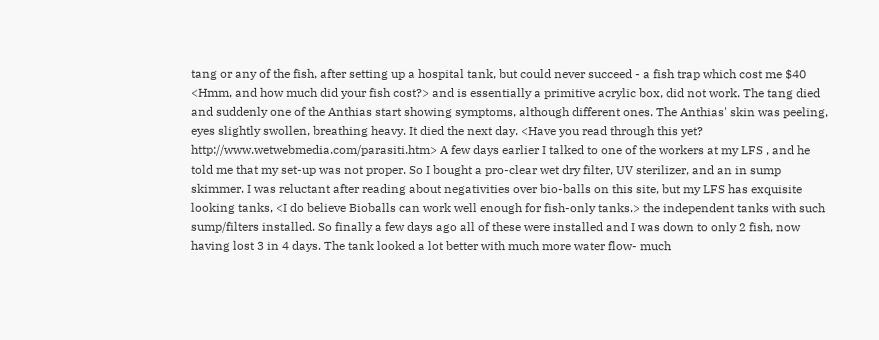tang or any of the fish, after setting up a hospital tank, but could never succeed - a fish trap which cost me $40 <Hmm, and how much did your fish cost?> and is essentially a primitive acrylic box, did not work. The tang died and suddenly one of the Anthias start showing symptoms, although different ones. The Anthias' skin was peeling, eyes slightly swollen, breathing heavy. It died the next day. <Have you read through this yet? http://www.wetwebmedia.com/parasiti.htm> A few days earlier I talked to one of the workers at my LFS , and he told me that my set-up was not proper. So I bought a pro-clear wet dry filter, UV sterilizer, and an in sump skimmer. I was reluctant after reading about negativities over bio-balls on this site, but my LFS has exquisite looking tanks, <I do believe Bioballs can work well enough for fish-only tanks.> the independent tanks with such sump/filters installed. So finally a few days ago all of these were installed and I was down to only 2 fish, now having lost 3 in 4 days. The tank looked a lot better with much more water flow- much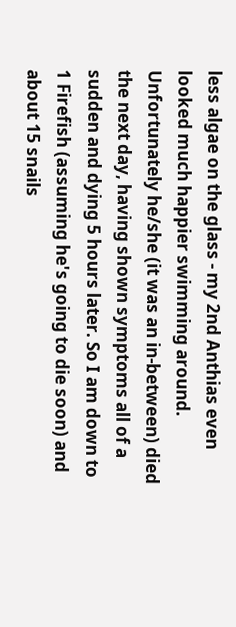less algae on the glass - my 2nd Anthias even looked much happier swimming around. Unfortunately he/she (it was an in-between) died the next day, having shown symptoms all of a sudden and dying 5 hours later. So I am down to 1 Firefish (assuming he's going to die soon) and about 15 snails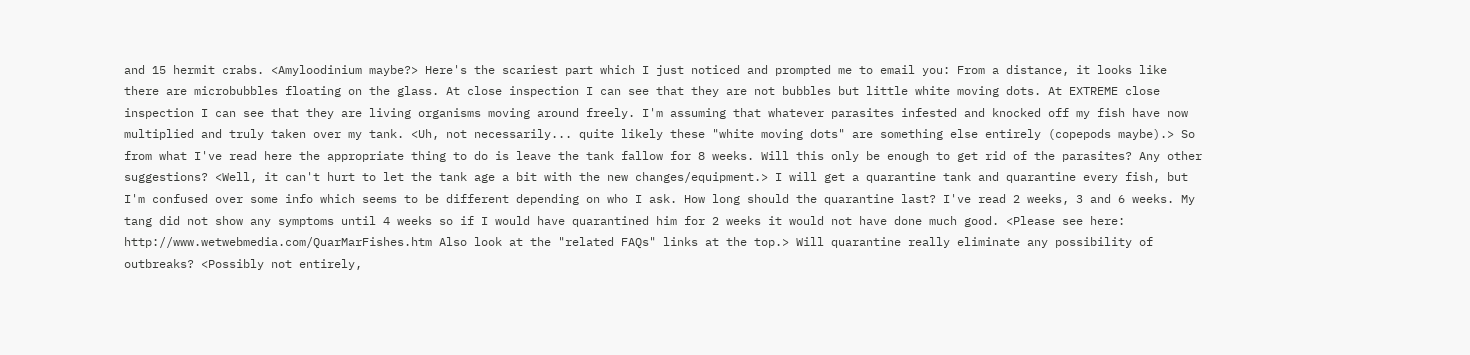and 15 hermit crabs. <Amyloodinium maybe?> Here's the scariest part which I just noticed and prompted me to email you: From a distance, it looks like there are microbubbles floating on the glass. At close inspection I can see that they are not bubbles but little white moving dots. At EXTREME close inspection I can see that they are living organisms moving around freely. I'm assuming that whatever parasites infested and knocked off my fish have now multiplied and truly taken over my tank. <Uh, not necessarily... quite likely these "white moving dots" are something else entirely (copepods maybe).> So from what I've read here the appropriate thing to do is leave the tank fallow for 8 weeks. Will this only be enough to get rid of the parasites? Any other suggestions? <Well, it can't hurt to let the tank age a bit with the new changes/equipment.> I will get a quarantine tank and quarantine every fish, but I'm confused over some info which seems to be different depending on who I ask. How long should the quarantine last? I've read 2 weeks, 3 and 6 weeks. My tang did not show any symptoms until 4 weeks so if I would have quarantined him for 2 weeks it would not have done much good. <Please see here: http://www.wetwebmedia.com/QuarMarFishes.htm Also look at the "related FAQs" links at the top.> Will quarantine really eliminate any possibility of outbreaks? <Possibly not entirely,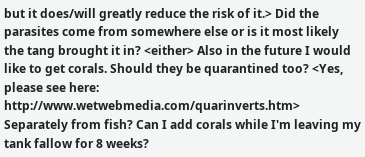but it does/will greatly reduce the risk of it.> Did the parasites come from somewhere else or is it most likely the tang brought it in? <either> Also in the future I would like to get corals. Should they be quarantined too? <Yes, please see here: http://www.wetwebmedia.com/quarinverts.htm> Separately from fish? Can I add corals while I'm leaving my tank fallow for 8 weeks?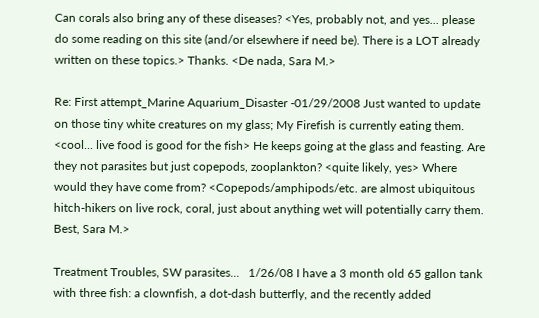Can corals also bring any of these diseases? <Yes, probably not, and yes... please do some reading on this site (and/or elsewhere if need be). There is a LOT already written on these topics.> Thanks. <De nada, Sara M.>

Re: First attempt_Marine Aquarium_Disaster -01/29/2008 Just wanted to update on those tiny white creatures on my glass; My Firefish is currently eating them. <cool... live food is good for the fish> He keeps going at the glass and feasting. Are they not parasites but just copepods, zooplankton? <quite likely, yes> Where would they have come from? <Copepods/amphipods/etc. are almost ubiquitous hitch-hikers on live rock, coral, just about anything wet will potentially carry them. Best, Sara M.>

Treatment Troubles, SW parasites...   1/26/08 I have a 3 month old 65 gallon tank with three fish: a clownfish, a dot-dash butterfly, and the recently added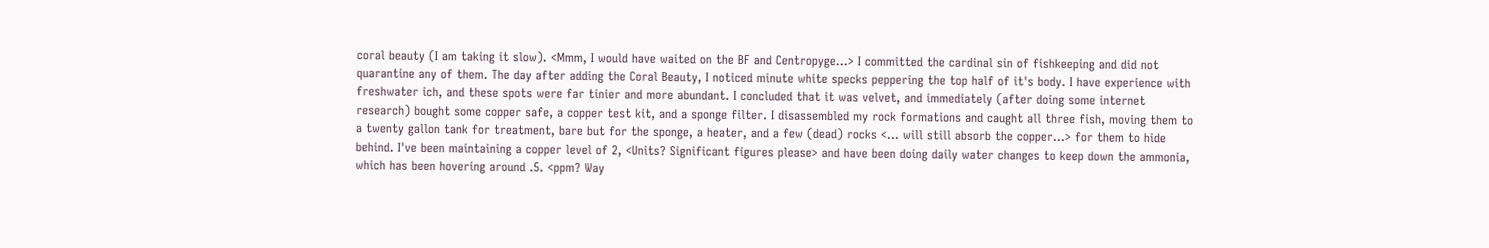coral beauty (I am taking it slow). <Mmm, I would have waited on the BF and Centropyge...> I committed the cardinal sin of fishkeeping and did not quarantine any of them. The day after adding the Coral Beauty, I noticed minute white specks peppering the top half of it's body. I have experience with freshwater ich, and these spots were far tinier and more abundant. I concluded that it was velvet, and immediately (after doing some internet research) bought some copper safe, a copper test kit, and a sponge filter. I disassembled my rock formations and caught all three fish, moving them to a twenty gallon tank for treatment, bare but for the sponge, a heater, and a few (dead) rocks <... will still absorb the copper...> for them to hide behind. I've been maintaining a copper level of 2, <Units? Significant figures please> and have been doing daily water changes to keep down the ammonia, which has been hovering around .5. <ppm? Way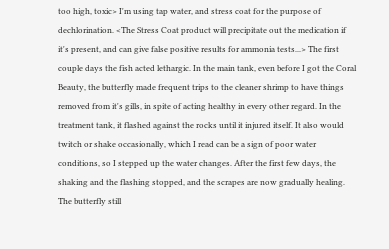too high, toxic> I'm using tap water, and stress coat for the purpose of dechlorination. <The Stress Coat product will precipitate out the medication if it's present, and can give false positive results for ammonia tests...> The first couple days the fish acted lethargic. In the main tank, even before I got the Coral Beauty, the butterfly made frequent trips to the cleaner shrimp to have things removed from it's gills, in spite of acting healthy in every other regard. In the treatment tank, it flashed against the rocks until it injured itself. It also would twitch or shake occasionally, which I read can be a sign of poor water conditions, so I stepped up the water changes. After the first few days, the shaking and the flashing stopped, and the scrapes are now gradually healing. The butterfly still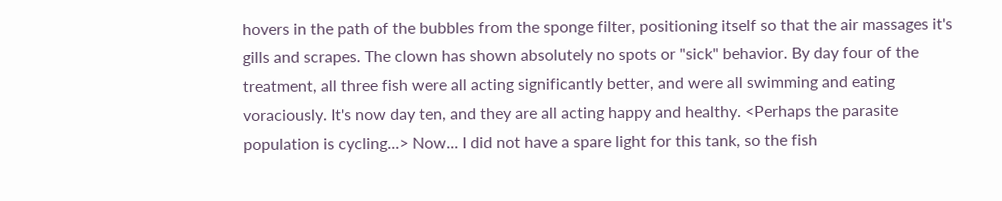hovers in the path of the bubbles from the sponge filter, positioning itself so that the air massages it's gills and scrapes. The clown has shown absolutely no spots or "sick" behavior. By day four of the treatment, all three fish were all acting significantly better, and were all swimming and eating voraciously. It's now day ten, and they are all acting happy and healthy. <Perhaps the parasite population is cycling...> Now... I did not have a spare light for this tank, so the fish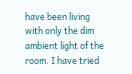have been living with only the dim ambient light of the room. I have tried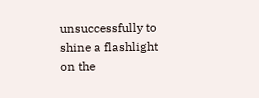unsuccessfully to shine a flashlight on the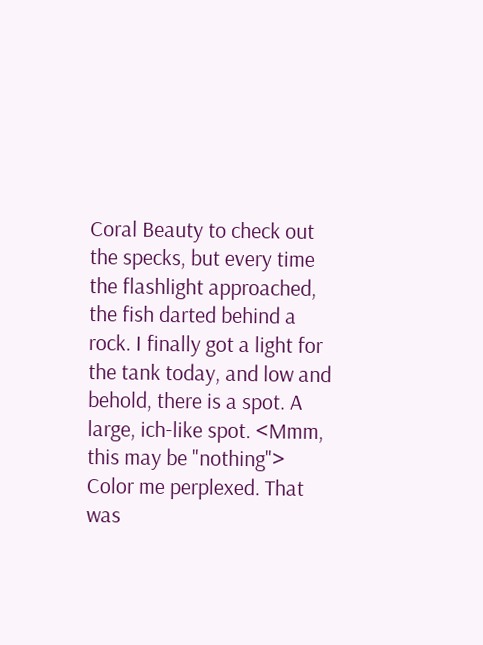Coral Beauty to check out the specks, but every time the flashlight approached, the fish darted behind a rock. I finally got a light for the tank today, and low and behold, there is a spot. A large, ich-like spot. <Mmm, this may be "nothing"> Color me perplexed. That was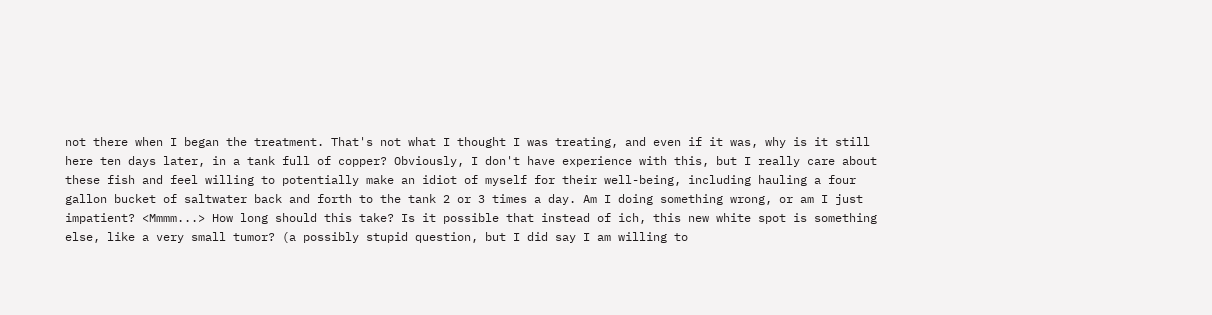not there when I began the treatment. That's not what I thought I was treating, and even if it was, why is it still here ten days later, in a tank full of copper? Obviously, I don't have experience with this, but I really care about these fish and feel willing to potentially make an idiot of myself for their well-being, including hauling a four gallon bucket of saltwater back and forth to the tank 2 or 3 times a day. Am I doing something wrong, or am I just impatient? <Mmmm...> How long should this take? Is it possible that instead of ich, this new white spot is something else, like a very small tumor? (a possibly stupid question, but I did say I am willing to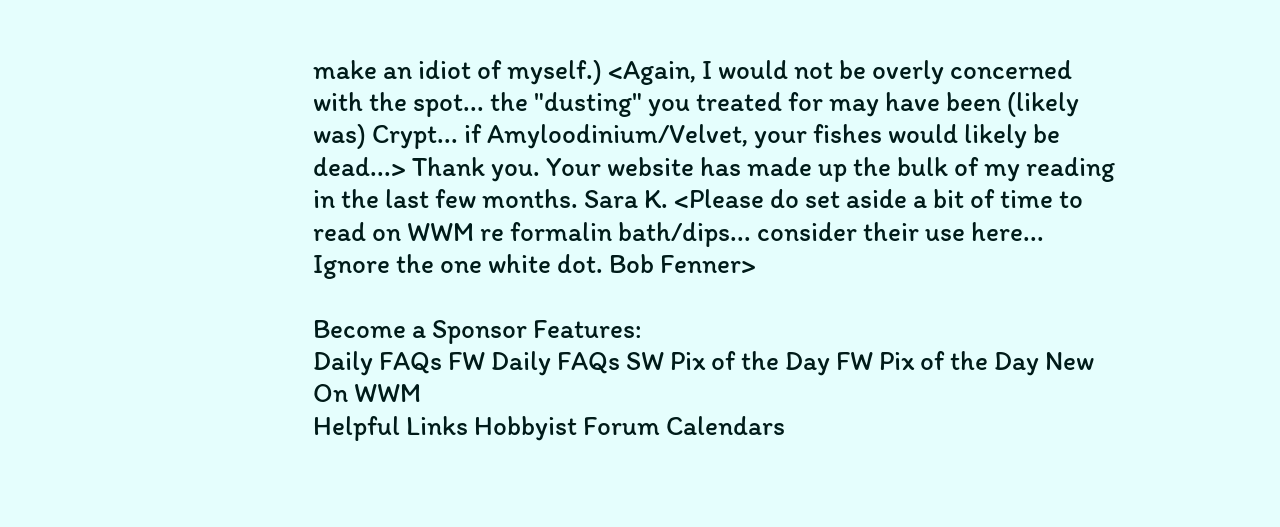make an idiot of myself.) <Again, I would not be overly concerned with the spot... the "dusting" you treated for may have been (likely was) Crypt... if Amyloodinium/Velvet, your fishes would likely be dead...> Thank you. Your website has made up the bulk of my reading in the last few months. Sara K. <Please do set aside a bit of time to read on WWM re formalin bath/dips... consider their use here... Ignore the one white dot. Bob Fenner>

Become a Sponsor Features:
Daily FAQs FW Daily FAQs SW Pix of the Day FW Pix of the Day New On WWM
Helpful Links Hobbyist Forum Calendars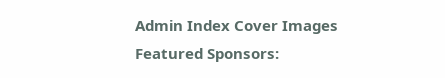Admin Index Cover Images
Featured Sponsors: